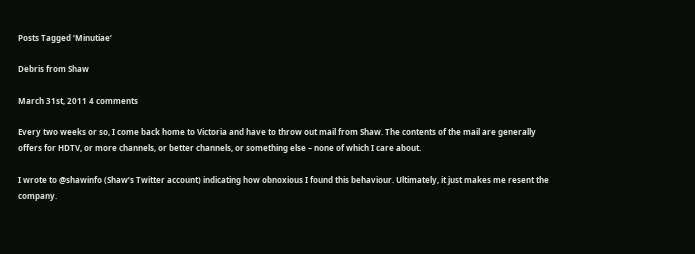Posts Tagged ‘Minutiae’

Debris from Shaw

March 31st, 2011 4 comments

Every two weeks or so, I come back home to Victoria and have to throw out mail from Shaw. The contents of the mail are generally offers for HDTV, or more channels, or better channels, or something else – none of which I care about.

I wrote to @shawinfo (Shaw’s Twitter account) indicating how obnoxious I found this behaviour. Ultimately, it just makes me resent the company.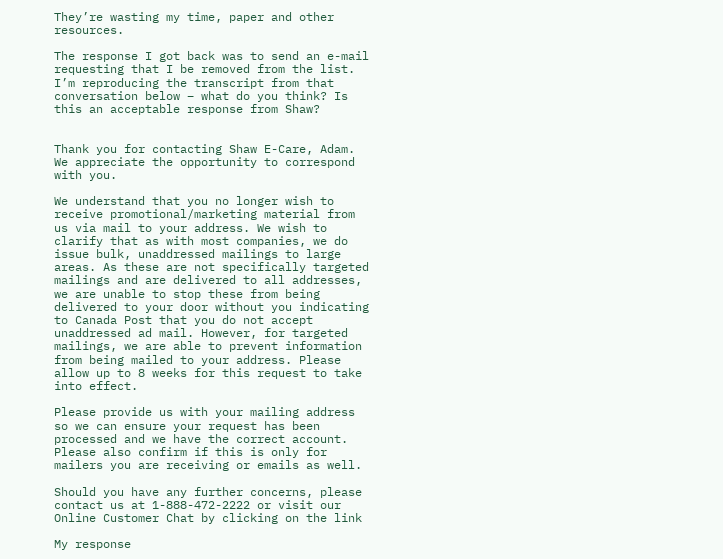They’re wasting my time, paper and other resources.

The response I got back was to send an e-mail requesting that I be removed from the list. I’m reproducing the transcript from that conversation below – what do you think? Is this an acceptable response from Shaw?


Thank you for contacting Shaw E-Care, Adam. We appreciate the opportunity to correspond with you.

We understand that you no longer wish to receive promotional/marketing material from us via mail to your address. We wish to clarify that as with most companies, we do issue bulk, unaddressed mailings to large areas. As these are not specifically targeted mailings and are delivered to all addresses, we are unable to stop these from being delivered to your door without you indicating to Canada Post that you do not accept unaddressed ad mail. However, for targeted mailings, we are able to prevent information from being mailed to your address. Please allow up to 8 weeks for this request to take into effect.

Please provide us with your mailing address so we can ensure your request has been processed and we have the correct account. Please also confirm if this is only for mailers you are receiving or emails as well.

Should you have any further concerns, please contact us at 1-888-472-2222 or visit our Online Customer Chat by clicking on the link

My response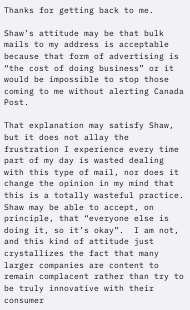Thanks for getting back to me.

Shaw’s attitude may be that bulk mails to my address is acceptable because that form of advertising is “the cost of doing business” or it would be impossible to stop those coming to me without alerting Canada Post.

That explanation may satisfy Shaw, but it does not allay the frustration I experience every time part of my day is wasted dealing with this type of mail, nor does it change the opinion in my mind that this is a totally wasteful practice.  Shaw may be able to accept, on principle, that “everyone else is doing it, so it’s okay”.  I am not, and this kind of attitude just crystallizes the fact that many larger companies are content to remain complacent rather than try to be truly innovative with their consumer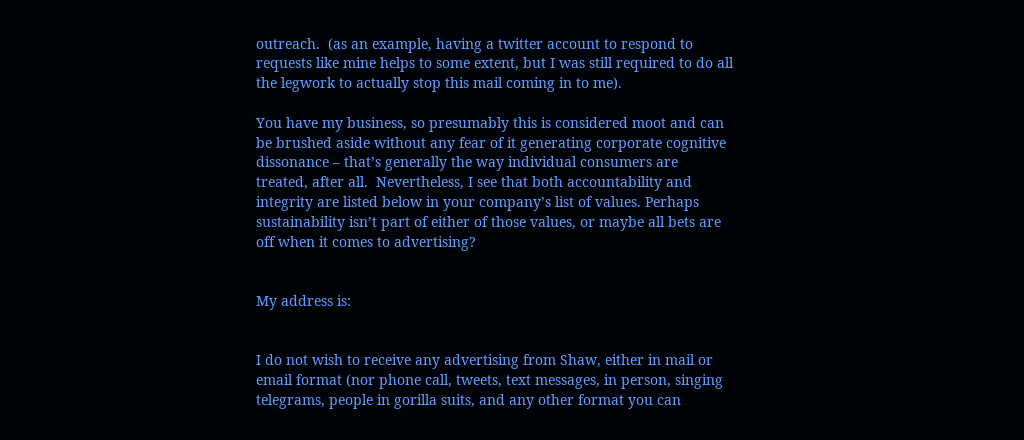outreach.  (as an example, having a twitter account to respond to requests like mine helps to some extent, but I was still required to do all the legwork to actually stop this mail coming in to me).

You have my business, so presumably this is considered moot and can be brushed aside without any fear of it generating corporate cognitive dissonance – that’s generally the way individual consumers are treated, after all.  Nevertheless, I see that both accountability and integrity are listed below in your company’s list of values. Perhaps sustainability isn’t part of either of those values, or maybe all bets are off when it comes to advertising?


My address is:


I do not wish to receive any advertising from Shaw, either in mail or email format (nor phone call, tweets, text messages, in person, singing telegrams, people in gorilla suits, and any other format you can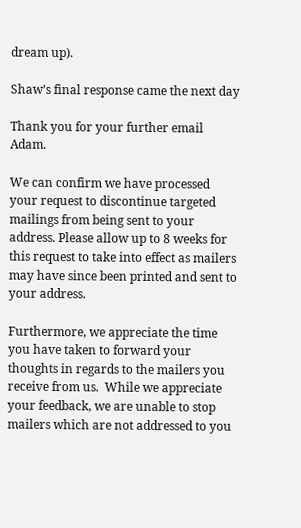dream up).

Shaw’s final response came the next day

Thank you for your further email Adam.

We can confirm we have processed your request to discontinue targeted mailings from being sent to your address. Please allow up to 8 weeks for this request to take into effect as mailers may have since been printed and sent to your address.

Furthermore, we appreciate the time you have taken to forward your thoughts in regards to the mailers you receive from us.  While we appreciate your feedback, we are unable to stop mailers which are not addressed to you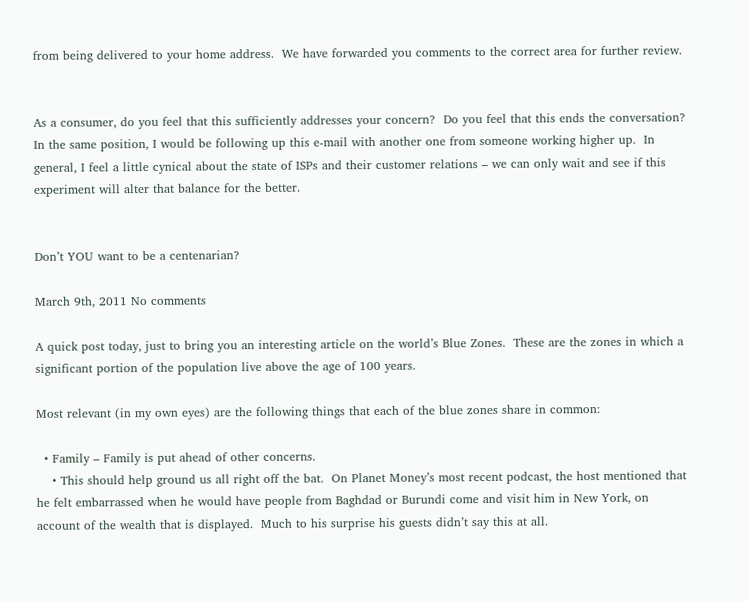from being delivered to your home address.  We have forwarded you comments to the correct area for further review.


As a consumer, do you feel that this sufficiently addresses your concern?  Do you feel that this ends the conversation?  In the same position, I would be following up this e-mail with another one from someone working higher up.  In general, I feel a little cynical about the state of ISPs and their customer relations – we can only wait and see if this experiment will alter that balance for the better.


Don’t YOU want to be a centenarian?

March 9th, 2011 No comments

A quick post today, just to bring you an interesting article on the world’s Blue Zones.  These are the zones in which a significant portion of the population live above the age of 100 years.

Most relevant (in my own eyes) are the following things that each of the blue zones share in common:

  • Family – Family is put ahead of other concerns.
    • This should help ground us all right off the bat.  On Planet Money’s most recent podcast, the host mentioned that he felt embarrassed when he would have people from Baghdad or Burundi come and visit him in New York, on account of the wealth that is displayed.  Much to his surprise his guests didn’t say this at all.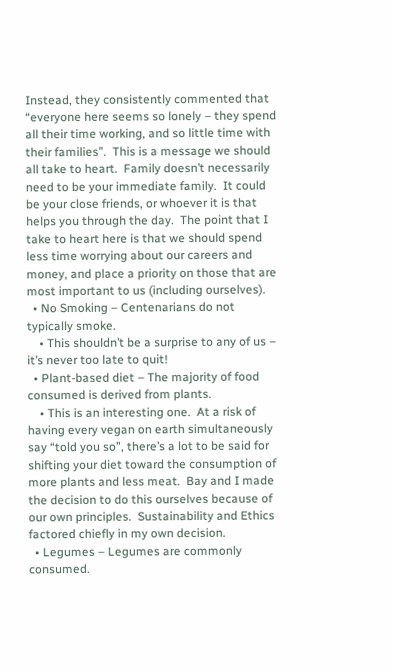Instead, they consistently commented that “everyone here seems so lonely – they spend all their time working, and so little time with their families”.  This is a message we should all take to heart.  Family doesn’t necessarily need to be your immediate family.  It could be your close friends, or whoever it is that helps you through the day.  The point that I take to heart here is that we should spend less time worrying about our careers and money, and place a priority on those that are most important to us (including ourselves).
  • No Smoking – Centenarians do not typically smoke.
    • This shouldn’t be a surprise to any of us – it’s never too late to quit!
  • Plant-based diet – The majority of food consumed is derived from plants.
    • This is an interesting one.  At a risk of having every vegan on earth simultaneously say “told you so”, there’s a lot to be said for shifting your diet toward the consumption of more plants and less meat.  Bay and I made the decision to do this ourselves because of our own principles.  Sustainability and Ethics factored chiefly in my own decision.
  • Legumes – Legumes are commonly consumed.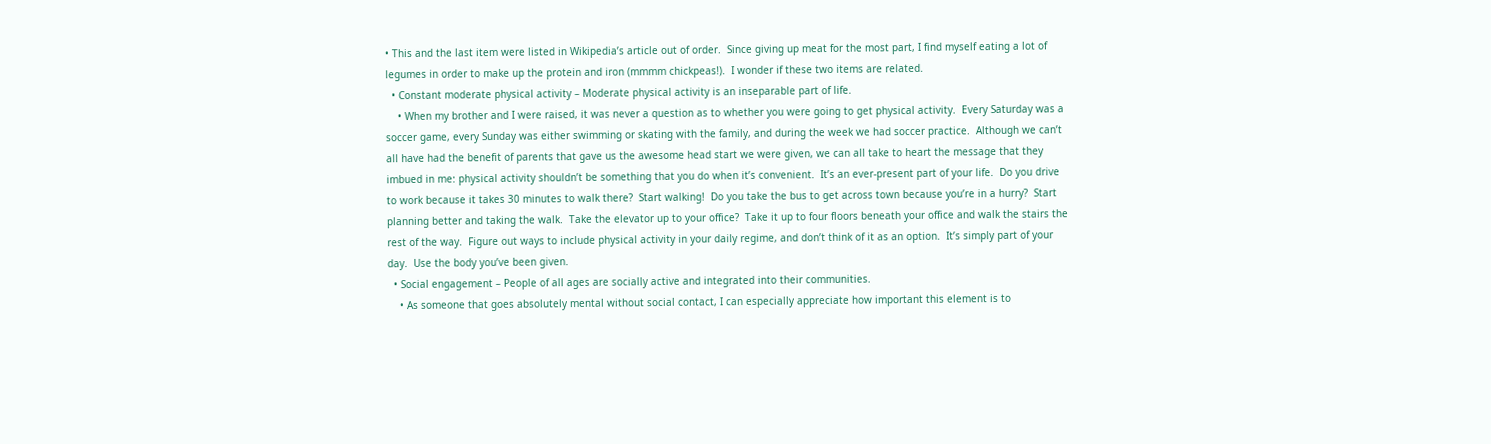• This and the last item were listed in Wikipedia’s article out of order.  Since giving up meat for the most part, I find myself eating a lot of legumes in order to make up the protein and iron (mmmm chickpeas!).  I wonder if these two items are related.
  • Constant moderate physical activity – Moderate physical activity is an inseparable part of life.
    • When my brother and I were raised, it was never a question as to whether you were going to get physical activity.  Every Saturday was a soccer game, every Sunday was either swimming or skating with the family, and during the week we had soccer practice.  Although we can’t all have had the benefit of parents that gave us the awesome head start we were given, we can all take to heart the message that they imbued in me: physical activity shouldn’t be something that you do when it’s convenient.  It’s an ever-present part of your life.  Do you drive to work because it takes 30 minutes to walk there?  Start walking!  Do you take the bus to get across town because you’re in a hurry?  Start planning better and taking the walk.  Take the elevator up to your office?  Take it up to four floors beneath your office and walk the stairs the rest of the way.  Figure out ways to include physical activity in your daily regime, and don’t think of it as an option.  It’s simply part of your day.  Use the body you’ve been given.
  • Social engagement – People of all ages are socially active and integrated into their communities.
    • As someone that goes absolutely mental without social contact, I can especially appreciate how important this element is to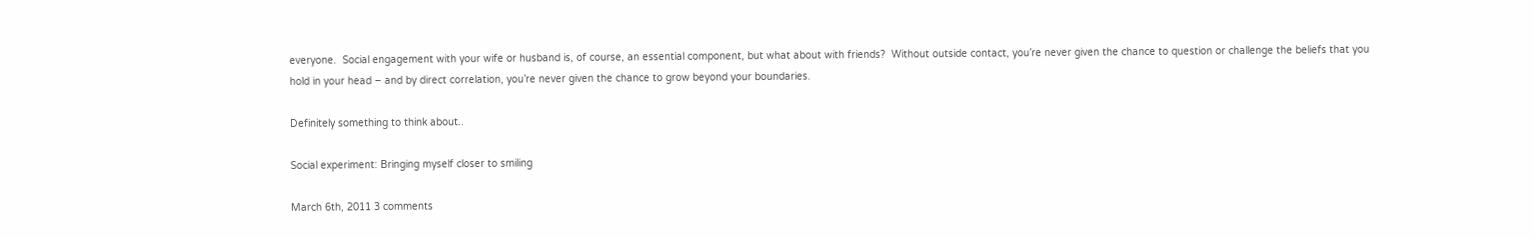everyone.  Social engagement with your wife or husband is, of course, an essential component, but what about with friends?  Without outside contact, you’re never given the chance to question or challenge the beliefs that you hold in your head – and by direct correlation, you’re never given the chance to grow beyond your boundaries.

Definitely something to think about..

Social experiment: Bringing myself closer to smiling

March 6th, 2011 3 comments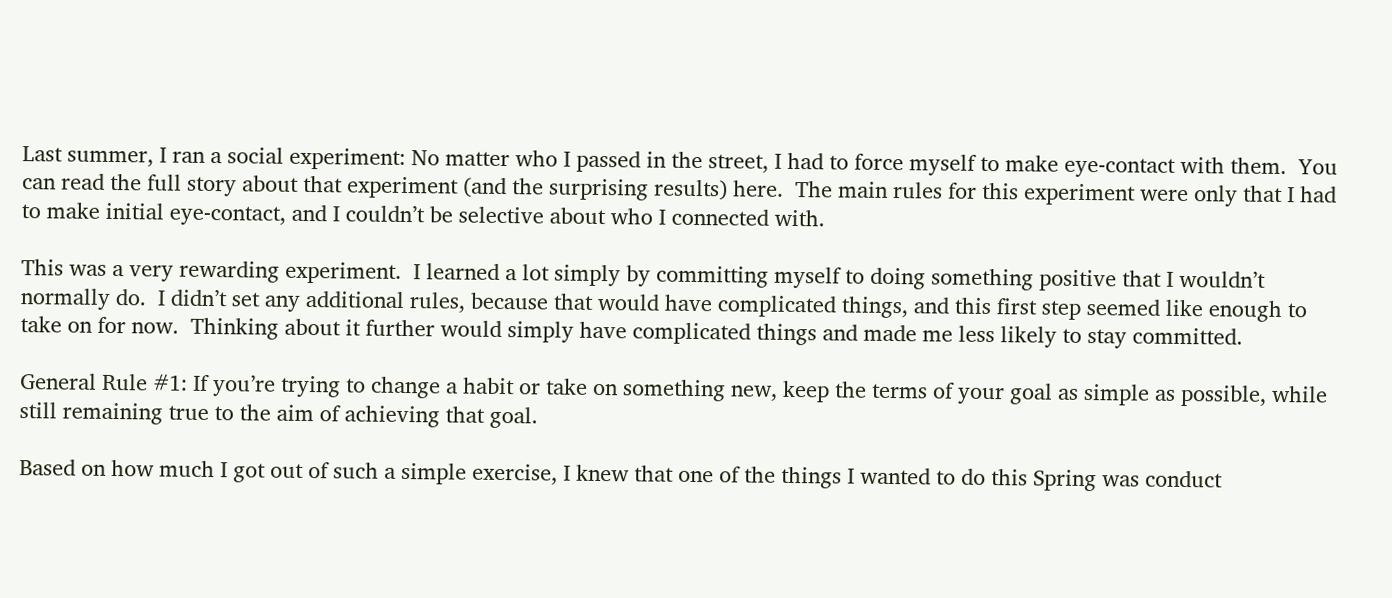Last summer, I ran a social experiment: No matter who I passed in the street, I had to force myself to make eye-contact with them.  You can read the full story about that experiment (and the surprising results) here.  The main rules for this experiment were only that I had to make initial eye-contact, and I couldn’t be selective about who I connected with.

This was a very rewarding experiment.  I learned a lot simply by committing myself to doing something positive that I wouldn’t normally do.  I didn’t set any additional rules, because that would have complicated things, and this first step seemed like enough to take on for now.  Thinking about it further would simply have complicated things and made me less likely to stay committed.

General Rule #1: If you’re trying to change a habit or take on something new, keep the terms of your goal as simple as possible, while still remaining true to the aim of achieving that goal.

Based on how much I got out of such a simple exercise, I knew that one of the things I wanted to do this Spring was conduct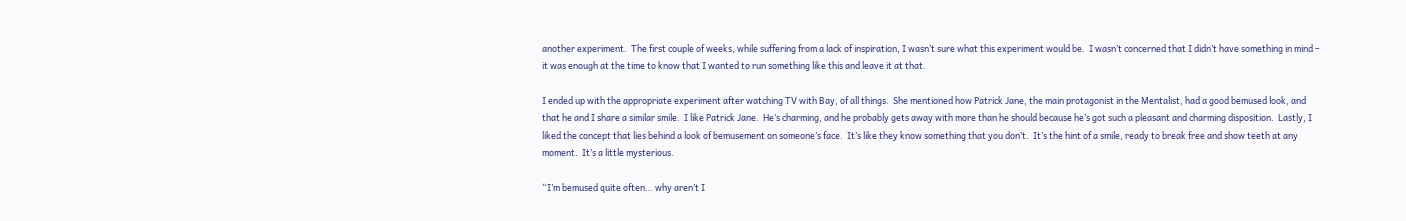another experiment.  The first couple of weeks, while suffering from a lack of inspiration, I wasn’t sure what this experiment would be.  I wasn’t concerned that I didn’t have something in mind – it was enough at the time to know that I wanted to run something like this and leave it at that.

I ended up with the appropriate experiment after watching TV with Bay, of all things.  She mentioned how Patrick Jane, the main protagonist in the Mentalist, had a good bemused look, and that he and I share a similar smile.  I like Patrick Jane.  He’s charming, and he probably gets away with more than he should because he’s got such a pleasant and charming disposition.  Lastly, I liked the concept that lies behind a look of bemusement on someone’s face.  It’s like they know something that you don’t.  It’s the hint of a smile, ready to break free and show teeth at any moment.  It’s a little mysterious.

“I’m bemused quite often… why aren’t I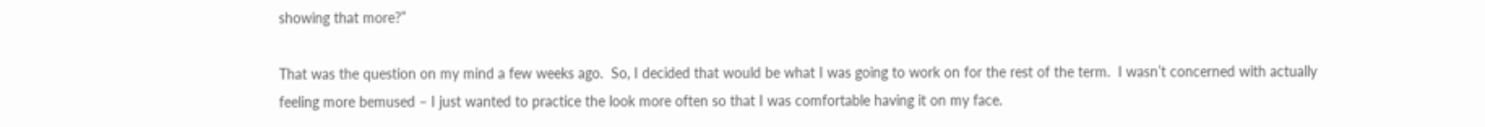showing that more?”

That was the question on my mind a few weeks ago.  So, I decided that would be what I was going to work on for the rest of the term.  I wasn’t concerned with actually feeling more bemused – I just wanted to practice the look more often so that I was comfortable having it on my face.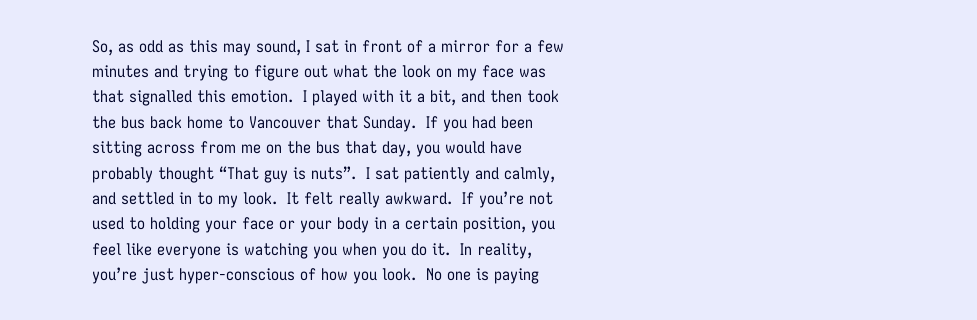So, as odd as this may sound, I sat in front of a mirror for a few minutes and trying to figure out what the look on my face was that signalled this emotion.  I played with it a bit, and then took the bus back home to Vancouver that Sunday.  If you had been sitting across from me on the bus that day, you would have probably thought “That guy is nuts”.  I sat patiently and calmly, and settled in to my look.  It felt really awkward.  If you’re not used to holding your face or your body in a certain position, you feel like everyone is watching you when you do it.  In reality, you’re just hyper-conscious of how you look.  No one is paying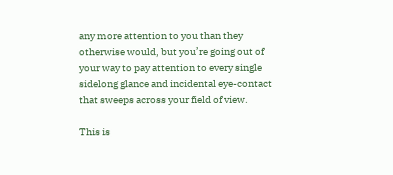any more attention to you than they otherwise would, but you’re going out of your way to pay attention to every single sidelong glance and incidental eye-contact that sweeps across your field of view.

This is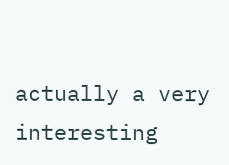actually a very interesting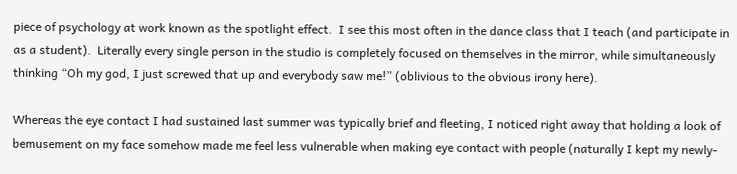piece of psychology at work known as the spotlight effect.  I see this most often in the dance class that I teach (and participate in as a student).  Literally every single person in the studio is completely focused on themselves in the mirror, while simultaneously thinking “Oh my god, I just screwed that up and everybody saw me!” (oblivious to the obvious irony here).

Whereas the eye contact I had sustained last summer was typically brief and fleeting, I noticed right away that holding a look of bemusement on my face somehow made me feel less vulnerable when making eye contact with people (naturally I kept my newly-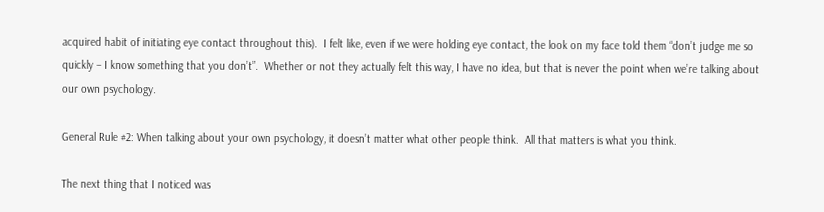acquired habit of initiating eye contact throughout this).  I felt like, even if we were holding eye contact, the look on my face told them “don’t judge me so quickly – I know something that you don’t”.  Whether or not they actually felt this way, I have no idea, but that is never the point when we’re talking about our own psychology.

General Rule #2: When talking about your own psychology, it doesn’t matter what other people think.  All that matters is what you think.

The next thing that I noticed was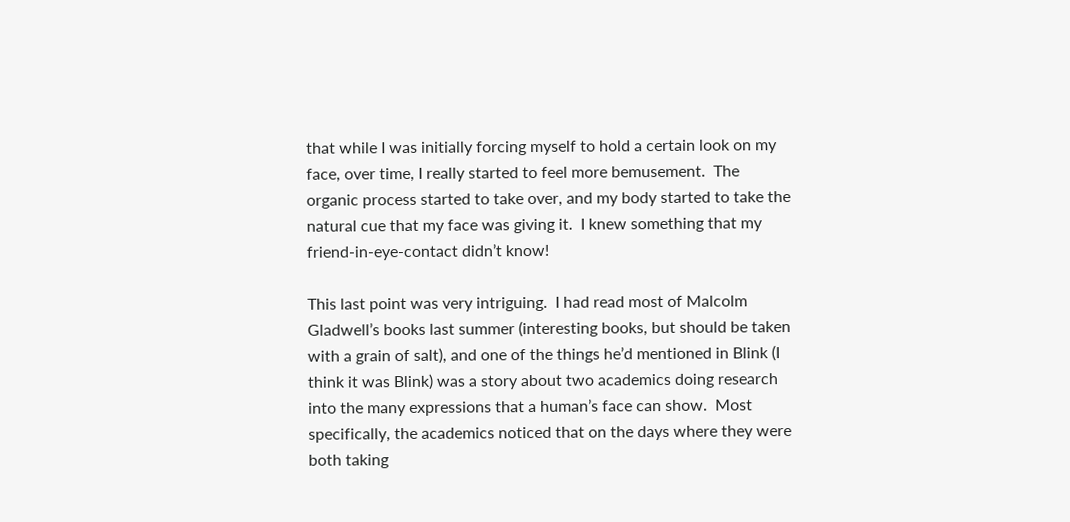that while I was initially forcing myself to hold a certain look on my face, over time, I really started to feel more bemusement.  The organic process started to take over, and my body started to take the natural cue that my face was giving it.  I knew something that my friend-in-eye-contact didn’t know!

This last point was very intriguing.  I had read most of Malcolm Gladwell’s books last summer (interesting books, but should be taken with a grain of salt), and one of the things he’d mentioned in Blink (I think it was Blink) was a story about two academics doing research into the many expressions that a human’s face can show.  Most specifically, the academics noticed that on the days where they were both taking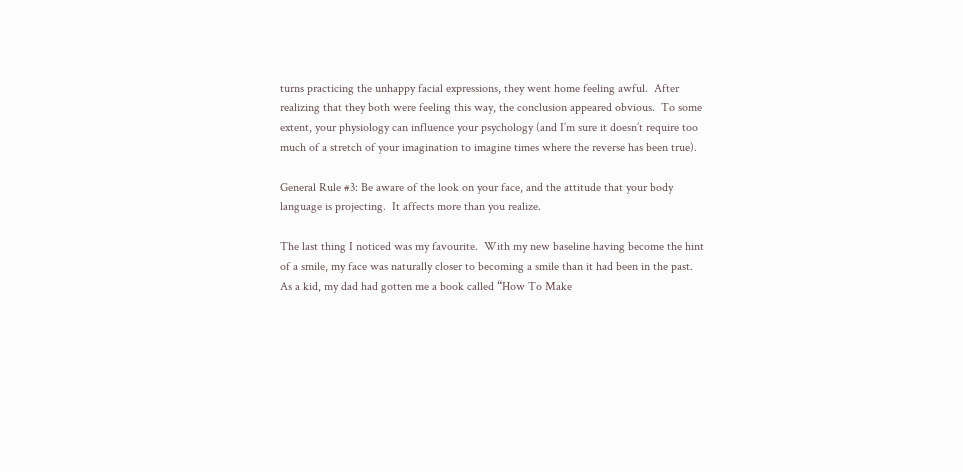turns practicing the unhappy facial expressions, they went home feeling awful.  After realizing that they both were feeling this way, the conclusion appeared obvious.  To some extent, your physiology can influence your psychology (and I’m sure it doesn’t require too much of a stretch of your imagination to imagine times where the reverse has been true).

General Rule #3: Be aware of the look on your face, and the attitude that your body language is projecting.  It affects more than you realize.

The last thing I noticed was my favourite.  With my new baseline having become the hint of a smile, my face was naturally closer to becoming a smile than it had been in the past.  As a kid, my dad had gotten me a book called “How To Make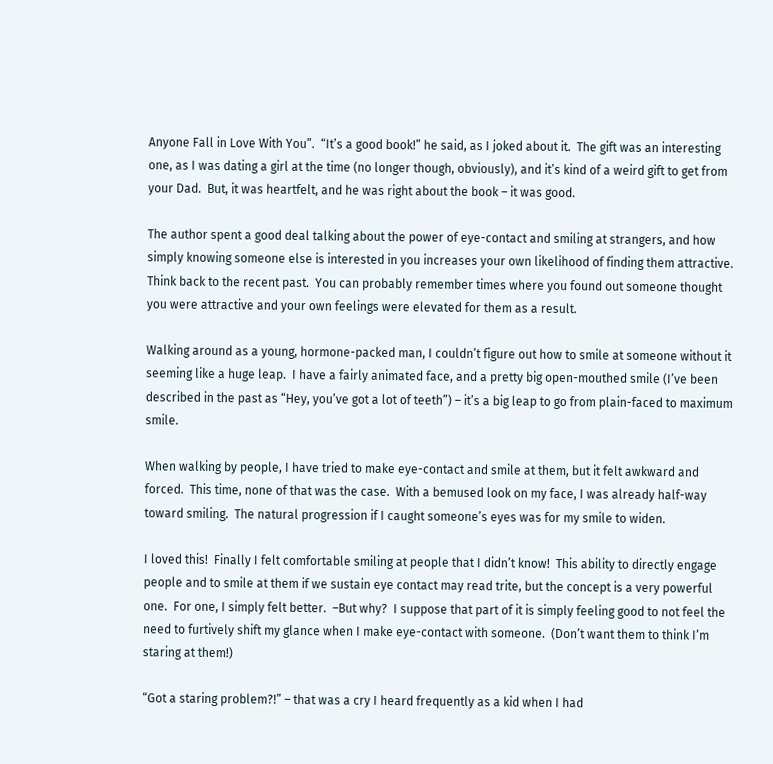Anyone Fall in Love With You”.  “It’s a good book!” he said, as I joked about it.  The gift was an interesting one, as I was dating a girl at the time (no longer though, obviously), and it’s kind of a weird gift to get from your Dad.  But, it was heartfelt, and he was right about the book – it was good.

The author spent a good deal talking about the power of eye-contact and smiling at strangers, and how simply knowing someone else is interested in you increases your own likelihood of finding them attractive.  Think back to the recent past.  You can probably remember times where you found out someone thought you were attractive and your own feelings were elevated for them as a result.

Walking around as a young, hormone-packed man, I couldn’t figure out how to smile at someone without it seeming like a huge leap.  I have a fairly animated face, and a pretty big open-mouthed smile (I’ve been described in the past as “Hey, you’ve got a lot of teeth”) – it’s a big leap to go from plain-faced to maximum smile.

When walking by people, I have tried to make eye-contact and smile at them, but it felt awkward and forced.  This time, none of that was the case.  With a bemused look on my face, I was already half-way toward smiling.  The natural progression if I caught someone’s eyes was for my smile to widen.

I loved this!  Finally I felt comfortable smiling at people that I didn’t know!  This ability to directly engage people and to smile at them if we sustain eye contact may read trite, but the concept is a very powerful one.  For one, I simply felt better.  –But why?  I suppose that part of it is simply feeling good to not feel the need to furtively shift my glance when I make eye-contact with someone.  (Don’t want them to think I’m staring at them!)

“Got a staring problem?!” – that was a cry I heard frequently as a kid when I had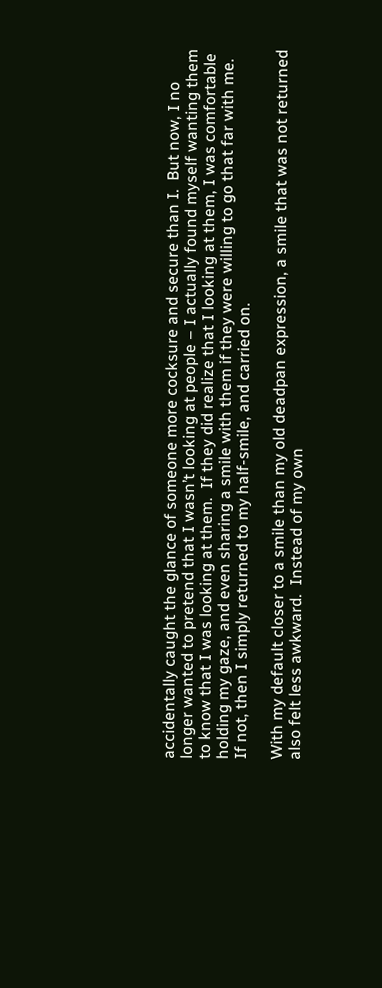accidentally caught the glance of someone more cocksure and secure than I.  But now, I no longer wanted to pretend that I wasn’t looking at people – I actually found myself wanting them to know that I was looking at them.  If they did realize that I looking at them, I was comfortable holding my gaze, and even sharing a smile with them if they were willing to go that far with me.  If not, then I simply returned to my half-smile, and carried on.

With my default closer to a smile than my old deadpan expression, a smile that was not returned also felt less awkward.  Instead of my own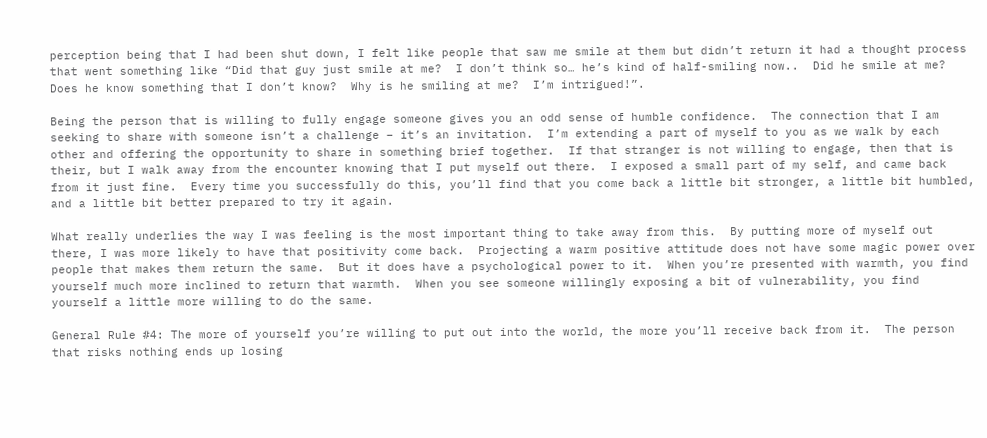perception being that I had been shut down, I felt like people that saw me smile at them but didn’t return it had a thought process that went something like “Did that guy just smile at me?  I don’t think so… he’s kind of half-smiling now..  Did he smile at me?  Does he know something that I don’t know?  Why is he smiling at me?  I’m intrigued!”.

Being the person that is willing to fully engage someone gives you an odd sense of humble confidence.  The connection that I am seeking to share with someone isn’t a challenge – it’s an invitation.  I’m extending a part of myself to you as we walk by each other and offering the opportunity to share in something brief together.  If that stranger is not willing to engage, then that is their, but I walk away from the encounter knowing that I put myself out there.  I exposed a small part of my self, and came back from it just fine.  Every time you successfully do this, you’ll find that you come back a little bit stronger, a little bit humbled, and a little bit better prepared to try it again.

What really underlies the way I was feeling is the most important thing to take away from this.  By putting more of myself out there, I was more likely to have that positivity come back.  Projecting a warm positive attitude does not have some magic power over people that makes them return the same.  But it does have a psychological power to it.  When you’re presented with warmth, you find yourself much more inclined to return that warmth.  When you see someone willingly exposing a bit of vulnerability, you find yourself a little more willing to do the same.

General Rule #4: The more of yourself you’re willing to put out into the world, the more you’ll receive back from it.  The person that risks nothing ends up losing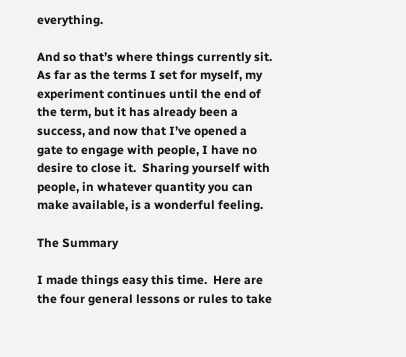everything.

And so that’s where things currently sit.  As far as the terms I set for myself, my experiment continues until the end of the term, but it has already been a success, and now that I’ve opened a gate to engage with people, I have no desire to close it.  Sharing yourself with people, in whatever quantity you can make available, is a wonderful feeling.

The Summary

I made things easy this time.  Here are the four general lessons or rules to take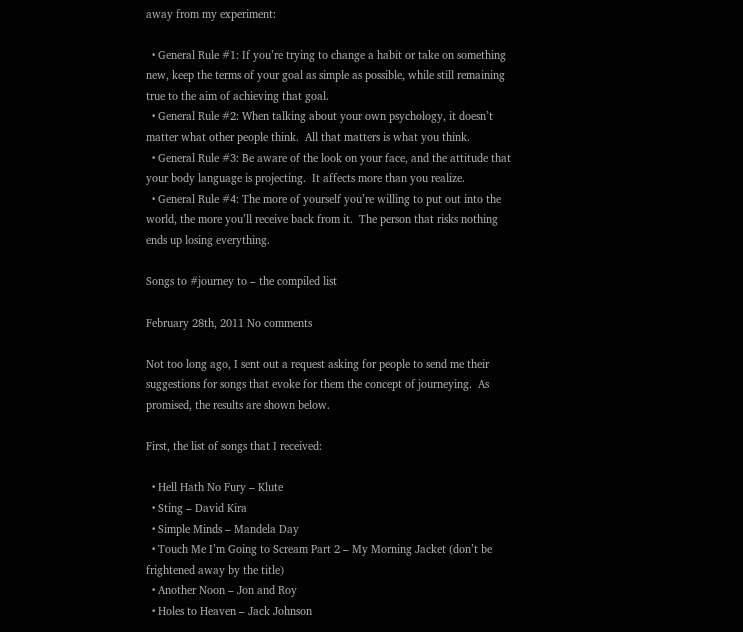away from my experiment:

  • General Rule #1: If you’re trying to change a habit or take on something new, keep the terms of your goal as simple as possible, while still remaining true to the aim of achieving that goal.
  • General Rule #2: When talking about your own psychology, it doesn’t matter what other people think.  All that matters is what you think.
  • General Rule #3: Be aware of the look on your face, and the attitude that your body language is projecting.  It affects more than you realize.
  • General Rule #4: The more of yourself you’re willing to put out into the world, the more you’ll receive back from it.  The person that risks nothing ends up losing everything.

Songs to #journey to – the compiled list

February 28th, 2011 No comments

Not too long ago, I sent out a request asking for people to send me their suggestions for songs that evoke for them the concept of journeying.  As promised, the results are shown below.

First, the list of songs that I received:

  • Hell Hath No Fury – Klute
  • Sting – David Kira
  • Simple Minds – Mandela Day
  • Touch Me I’m Going to Scream Part 2 – My Morning Jacket (don’t be frightened away by the title)
  • Another Noon – Jon and Roy
  • Holes to Heaven – Jack Johnson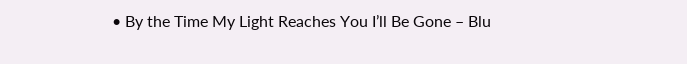• By the Time My Light Reaches You I’ll Be Gone – Blu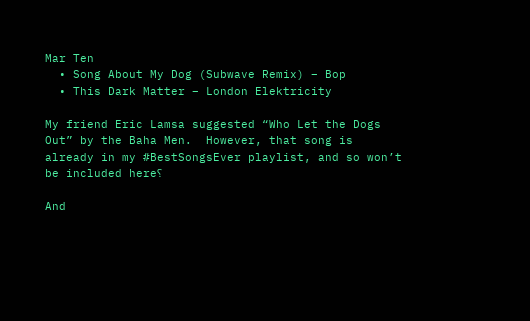Mar Ten
  • Song About My Dog (Subwave Remix) – Bop
  • This Dark Matter – London Elektricity

My friend Eric Lamsa suggested “Who Let the Dogs Out” by the Baha Men.  However, that song is already in my #BestSongsEver playlist, and so won’t be included here⸮

And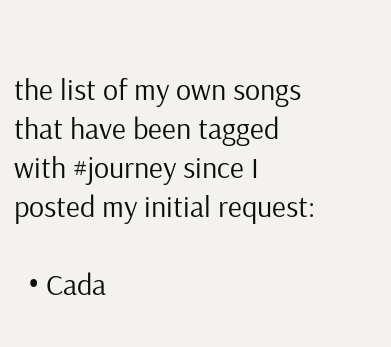the list of my own songs that have been tagged with #journey since I posted my initial request:

  • Cada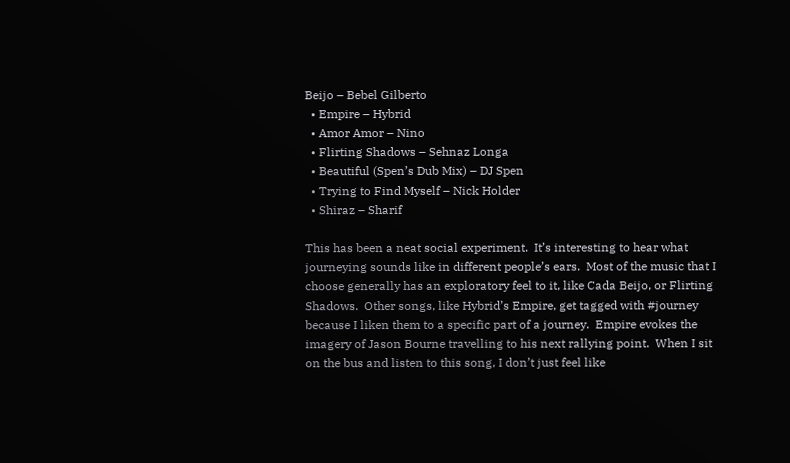Beijo – Bebel Gilberto
  • Empire – Hybrid
  • Amor Amor – Nino
  • Flirting Shadows – Sehnaz Longa
  • Beautiful (Spen’s Dub Mix) – DJ Spen
  • Trying to Find Myself – Nick Holder
  • Shiraz – Sharif

This has been a neat social experiment.  It’s interesting to hear what journeying sounds like in different people’s ears.  Most of the music that I choose generally has an exploratory feel to it, like Cada Beijo, or Flirting Shadows.  Other songs, like Hybrid’s Empire, get tagged with #journey because I liken them to a specific part of a journey.  Empire evokes the imagery of Jason Bourne travelling to his next rallying point.  When I sit on the bus and listen to this song, I don’t just feel like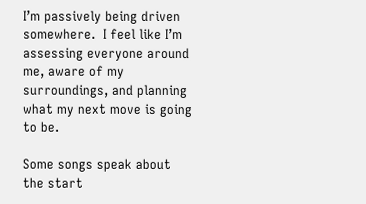I’m passively being driven somewhere.  I feel like I’m assessing everyone around me, aware of my surroundings, and planning what my next move is going to be.

Some songs speak about the start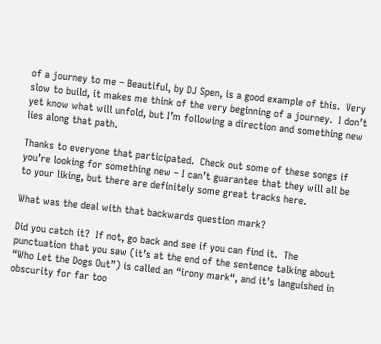of a journey to me – Beautiful, by DJ Spen, is a good example of this.  Very slow to build, it makes me think of the very beginning of a journey.  I don’t yet know what will unfold, but I’m following a direction and something new lies along that path.

Thanks to everyone that participated.  Check out some of these songs if you’re looking for something new – I can’t guarantee that they will all be to your liking, but there are definitely some great tracks here.

What was the deal with that backwards question mark?

Did you catch it?  If not, go back and see if you can find it.  The punctuation that you saw (it’s at the end of the sentence talking about “Who Let the Dogs Out”) is called an “irony mark“, and it’s languished in obscurity for far too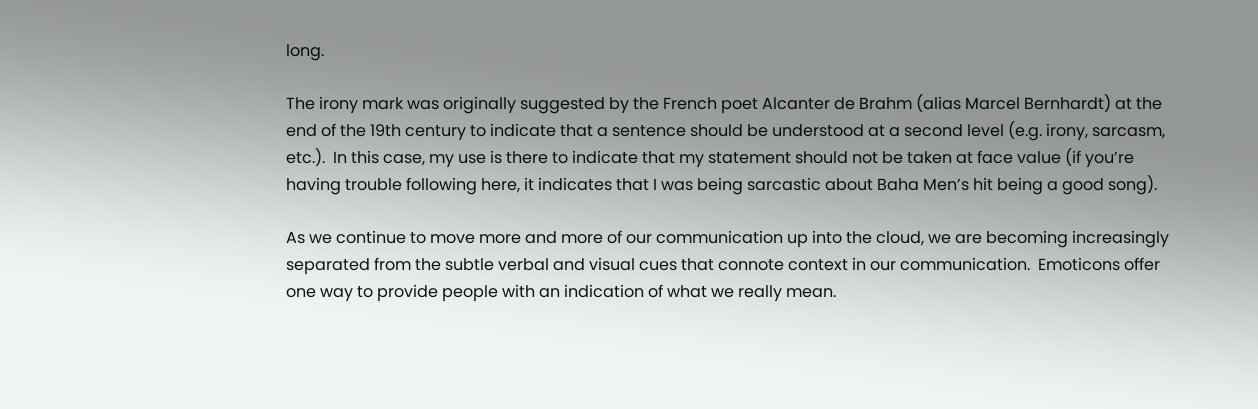long.

The irony mark was originally suggested by the French poet Alcanter de Brahm (alias Marcel Bernhardt) at the end of the 19th century to indicate that a sentence should be understood at a second level (e.g. irony, sarcasm, etc.).  In this case, my use is there to indicate that my statement should not be taken at face value (if you’re having trouble following here, it indicates that I was being sarcastic about Baha Men’s hit being a good song).

As we continue to move more and more of our communication up into the cloud, we are becoming increasingly separated from the subtle verbal and visual cues that connote context in our communication.  Emoticons offer one way to provide people with an indication of what we really mean.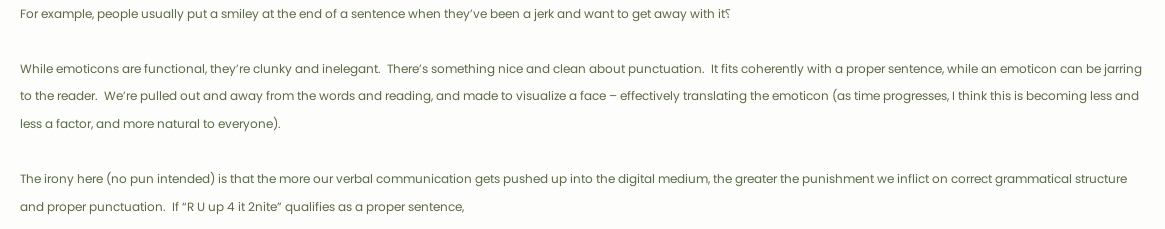For example, people usually put a smiley at the end of a sentence when they’ve been a jerk and want to get away with it⸮

While emoticons are functional, they’re clunky and inelegant.  There’s something nice and clean about punctuation.  It fits coherently with a proper sentence, while an emoticon can be jarring to the reader.  We’re pulled out and away from the words and reading, and made to visualize a face – effectively translating the emoticon (as time progresses, I think this is becoming less and less a factor, and more natural to everyone).

The irony here (no pun intended) is that the more our verbal communication gets pushed up into the digital medium, the greater the punishment we inflict on correct grammatical structure and proper punctuation.  If “R U up 4 it 2nite” qualifies as a proper sentence,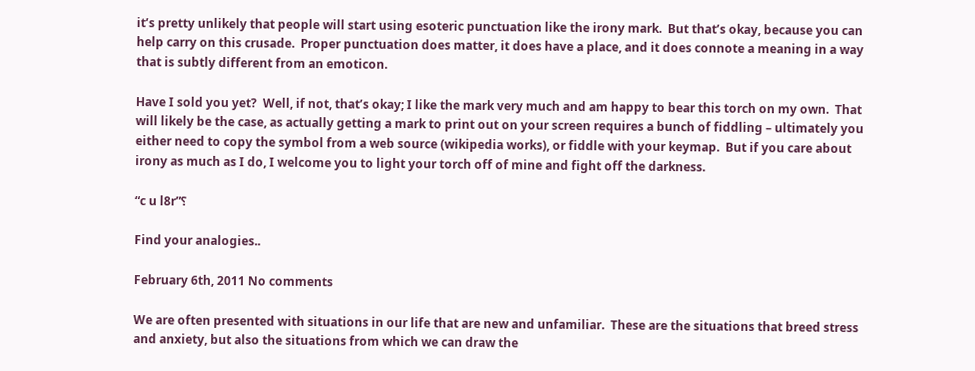it’s pretty unlikely that people will start using esoteric punctuation like the irony mark.  But that’s okay, because you can help carry on this crusade.  Proper punctuation does matter, it does have a place, and it does connote a meaning in a way that is subtly different from an emoticon.

Have I sold you yet?  Well, if not, that’s okay; I like the mark very much and am happy to bear this torch on my own.  That will likely be the case, as actually getting a mark to print out on your screen requires a bunch of fiddling – ultimately you either need to copy the symbol from a web source (wikipedia works), or fiddle with your keymap.  But if you care about irony as much as I do, I welcome you to light your torch off of mine and fight off the darkness.

“c u l8r”⸮

Find your analogies..

February 6th, 2011 No comments

We are often presented with situations in our life that are new and unfamiliar.  These are the situations that breed stress and anxiety, but also the situations from which we can draw the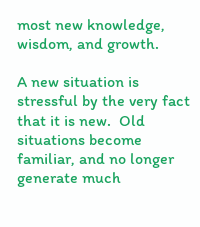most new knowledge, wisdom, and growth.

A new situation is stressful by the very fact that it is new.  Old situations become familiar, and no longer generate much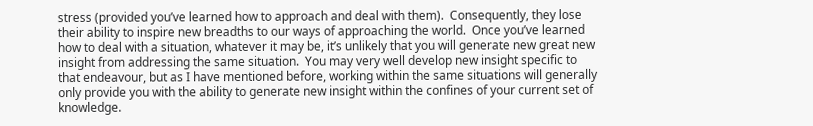stress (provided you’ve learned how to approach and deal with them).  Consequently, they lose their ability to inspire new breadths to our ways of approaching the world.  Once you’ve learned how to deal with a situation, whatever it may be, it’s unlikely that you will generate new great new insight from addressing the same situation.  You may very well develop new insight specific to that endeavour, but as I have mentioned before, working within the same situations will generally only provide you with the ability to generate new insight within the confines of your current set of knowledge.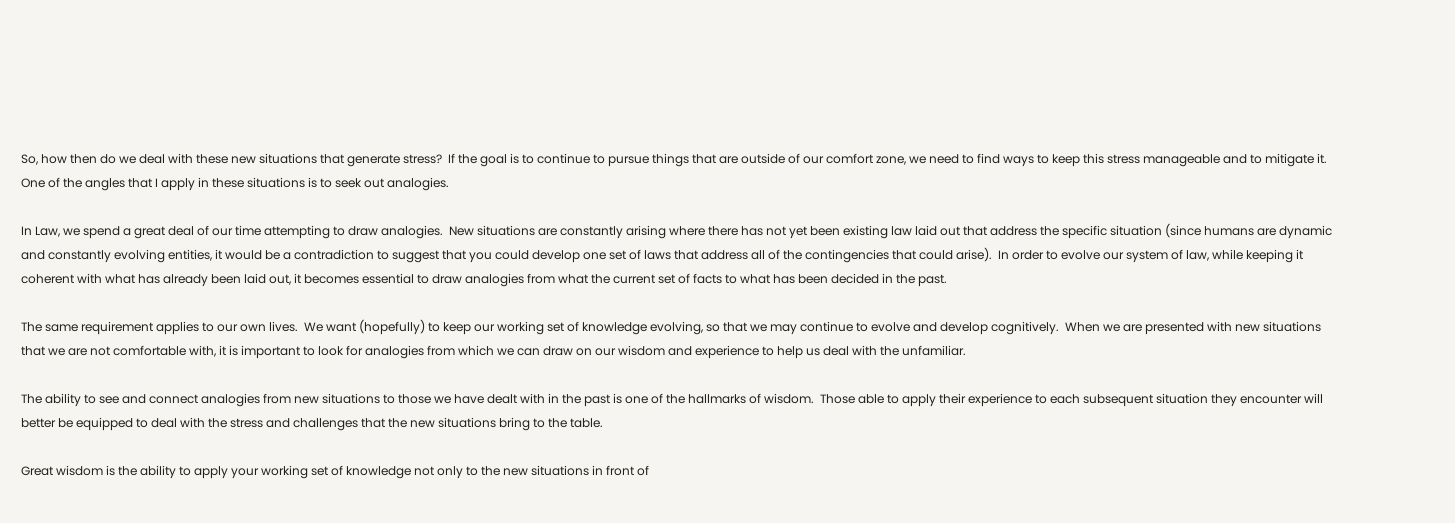So, how then do we deal with these new situations that generate stress?  If the goal is to continue to pursue things that are outside of our comfort zone, we need to find ways to keep this stress manageable and to mitigate it.  One of the angles that I apply in these situations is to seek out analogies.

In Law, we spend a great deal of our time attempting to draw analogies.  New situations are constantly arising where there has not yet been existing law laid out that address the specific situation (since humans are dynamic and constantly evolving entities, it would be a contradiction to suggest that you could develop one set of laws that address all of the contingencies that could arise).  In order to evolve our system of law, while keeping it coherent with what has already been laid out, it becomes essential to draw analogies from what the current set of facts to what has been decided in the past.

The same requirement applies to our own lives.  We want (hopefully) to keep our working set of knowledge evolving, so that we may continue to evolve and develop cognitively.  When we are presented with new situations that we are not comfortable with, it is important to look for analogies from which we can draw on our wisdom and experience to help us deal with the unfamiliar.

The ability to see and connect analogies from new situations to those we have dealt with in the past is one of the hallmarks of wisdom.  Those able to apply their experience to each subsequent situation they encounter will better be equipped to deal with the stress and challenges that the new situations bring to the table.

Great wisdom is the ability to apply your working set of knowledge not only to the new situations in front of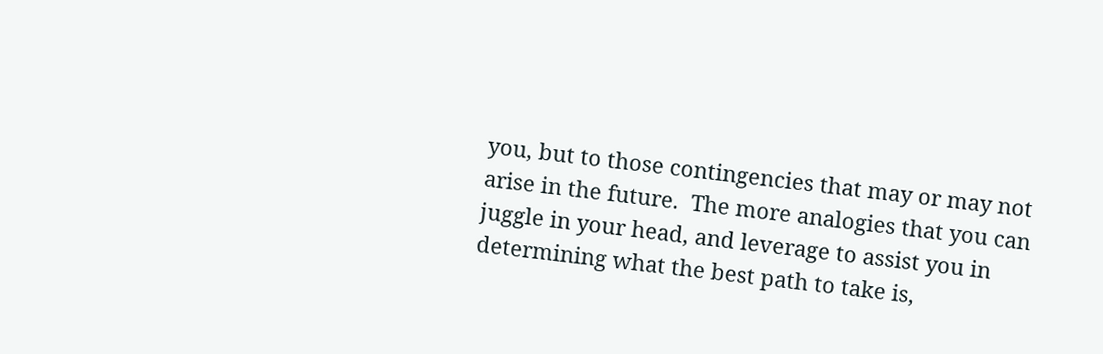you, but to those contingencies that may or may not arise in the future.  The more analogies that you can juggle in your head, and leverage to assist you in determining what the best path to take is,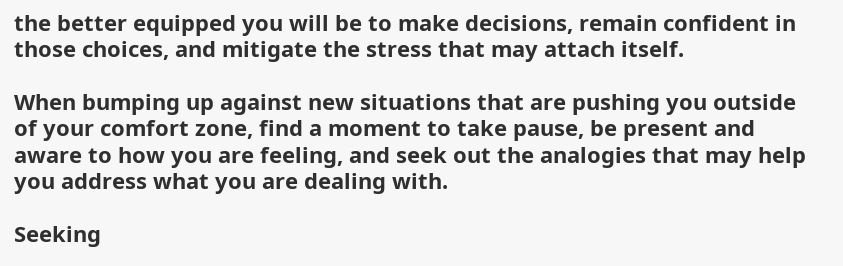the better equipped you will be to make decisions, remain confident in those choices, and mitigate the stress that may attach itself.

When bumping up against new situations that are pushing you outside of your comfort zone, find a moment to take pause, be present and aware to how you are feeling, and seek out the analogies that may help you address what you are dealing with.

Seeking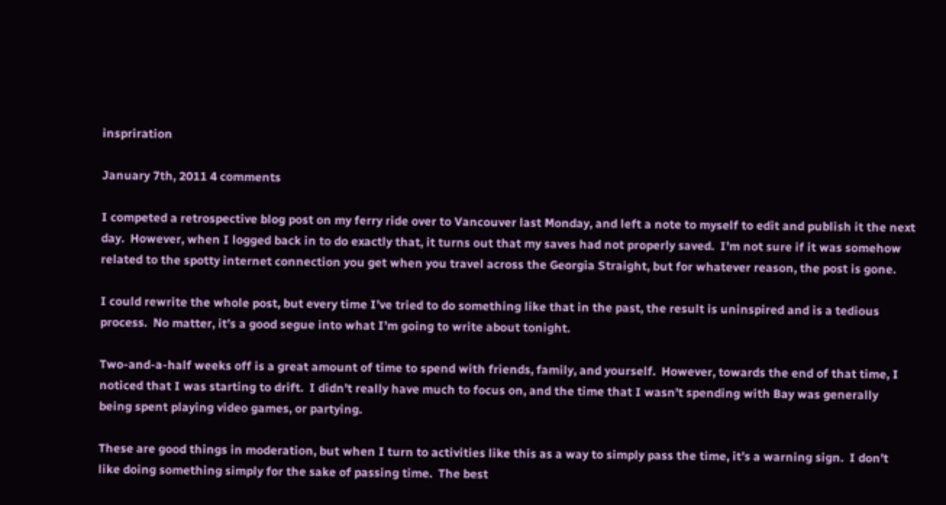inspriration

January 7th, 2011 4 comments

I competed a retrospective blog post on my ferry ride over to Vancouver last Monday, and left a note to myself to edit and publish it the next day.  However, when I logged back in to do exactly that, it turns out that my saves had not properly saved.  I’m not sure if it was somehow related to the spotty internet connection you get when you travel across the Georgia Straight, but for whatever reason, the post is gone.

I could rewrite the whole post, but every time I’ve tried to do something like that in the past, the result is uninspired and is a tedious process.  No matter, it’s a good segue into what I’m going to write about tonight.

Two-and-a-half weeks off is a great amount of time to spend with friends, family, and yourself.  However, towards the end of that time, I noticed that I was starting to drift.  I didn’t really have much to focus on, and the time that I wasn’t spending with Bay was generally being spent playing video games, or partying.

These are good things in moderation, but when I turn to activities like this as a way to simply pass the time, it’s a warning sign.  I don’t like doing something simply for the sake of passing time.  The best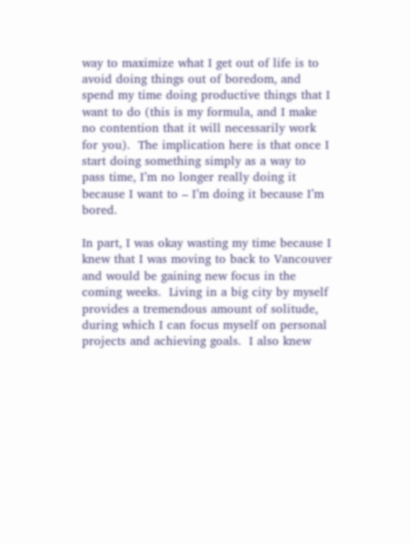way to maximize what I get out of life is to avoid doing things out of boredom, and spend my time doing productive things that I want to do (this is my formula, and I make no contention that it will necessarily work for you).  The implication here is that once I start doing something simply as a way to pass time, I’m no longer really doing it because I want to – I’m doing it because I’m bored.

In part, I was okay wasting my time because I knew that I was moving to back to Vancouver and would be gaining new focus in the coming weeks.  Living in a big city by myself provides a tremendous amount of solitude, during which I can focus myself on personal projects and achieving goals.  I also knew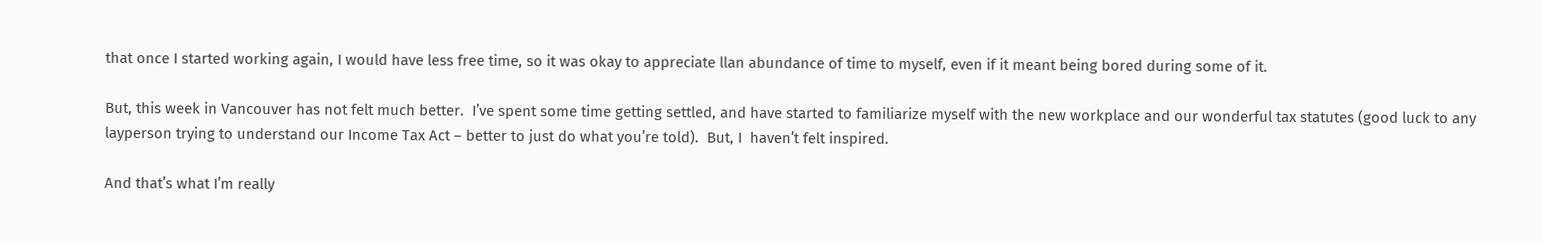that once I started working again, I would have less free time, so it was okay to appreciate llan abundance of time to myself, even if it meant being bored during some of it.

But, this week in Vancouver has not felt much better.  I’ve spent some time getting settled, and have started to familiarize myself with the new workplace and our wonderful tax statutes (good luck to any layperson trying to understand our Income Tax Act – better to just do what you’re told).  But, I  haven’t felt inspired.

And that’s what I’m really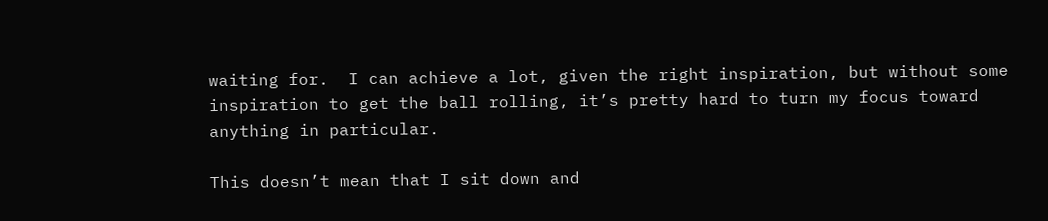waiting for.  I can achieve a lot, given the right inspiration, but without some inspiration to get the ball rolling, it’s pretty hard to turn my focus toward anything in particular.

This doesn’t mean that I sit down and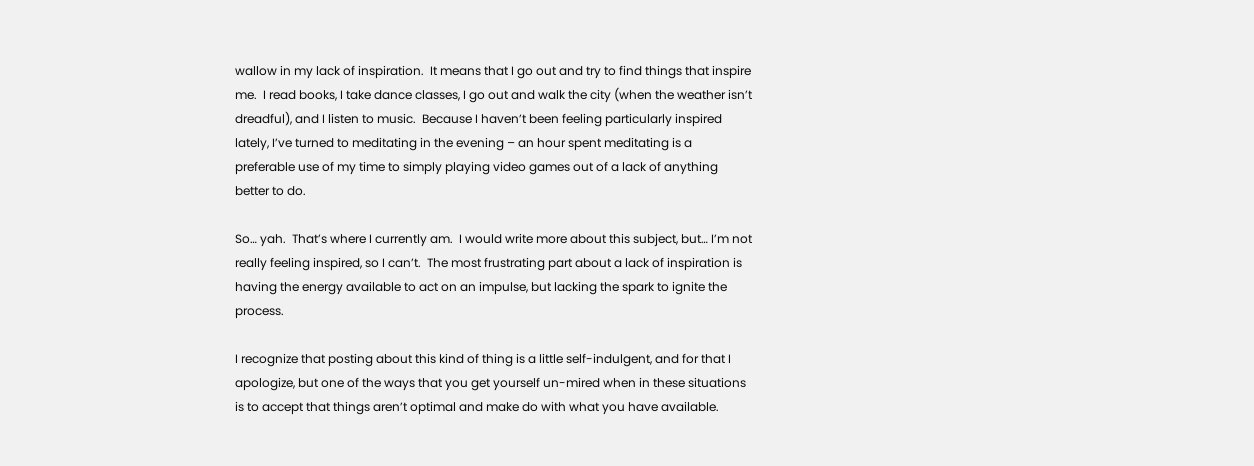wallow in my lack of inspiration.  It means that I go out and try to find things that inspire me.  I read books, I take dance classes, I go out and walk the city (when the weather isn’t dreadful), and I listen to music.  Because I haven’t been feeling particularly inspired lately, I’ve turned to meditating in the evening – an hour spent meditating is a preferable use of my time to simply playing video games out of a lack of anything better to do.

So… yah.  That’s where I currently am.  I would write more about this subject, but… I’m not really feeling inspired, so I can’t.  The most frustrating part about a lack of inspiration is having the energy available to act on an impulse, but lacking the spark to ignite the process.

I recognize that posting about this kind of thing is a little self-indulgent, and for that I apologize, but one of the ways that you get yourself un-mired when in these situations is to accept that things aren’t optimal and make do with what you have available.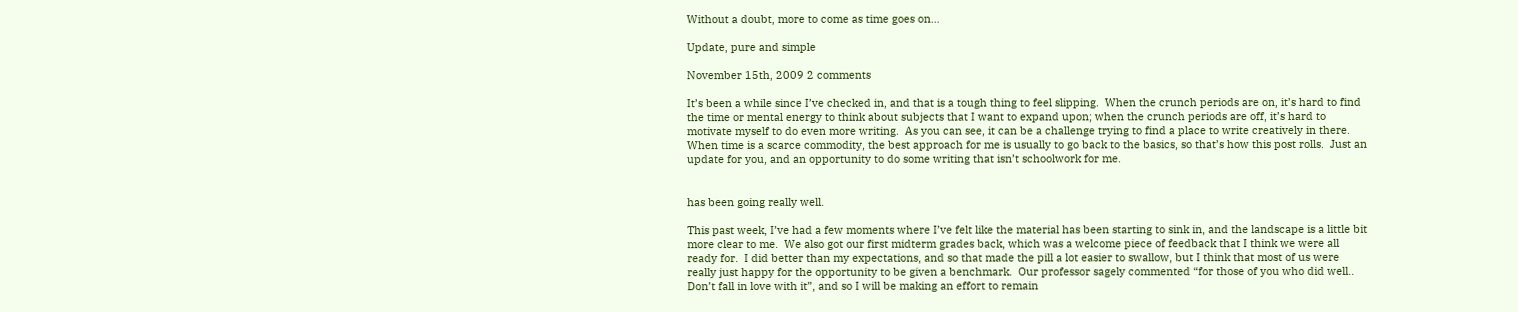Without a doubt, more to come as time goes on…

Update, pure and simple

November 15th, 2009 2 comments

It’s been a while since I’ve checked in, and that is a tough thing to feel slipping.  When the crunch periods are on, it’s hard to find the time or mental energy to think about subjects that I want to expand upon; when the crunch periods are off, it’s hard to motivate myself to do even more writing.  As you can see, it can be a challenge trying to find a place to write creatively in there.  When time is a scarce commodity, the best approach for me is usually to go back to the basics, so that’s how this post rolls.  Just an update for you, and an opportunity to do some writing that isn’t schoolwork for me.


has been going really well.

This past week, I’ve had a few moments where I’ve felt like the material has been starting to sink in, and the landscape is a little bit more clear to me.  We also got our first midterm grades back, which was a welcome piece of feedback that I think we were all ready for.  I did better than my expectations, and so that made the pill a lot easier to swallow, but I think that most of us were really just happy for the opportunity to be given a benchmark.  Our professor sagely commented “for those of you who did well..  Don’t fall in love with it”, and so I will be making an effort to remain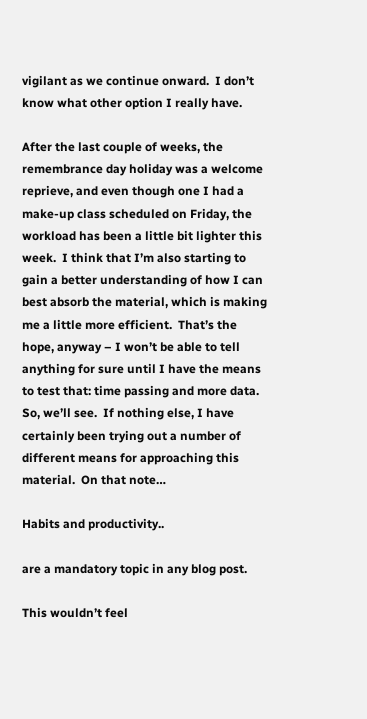vigilant as we continue onward.  I don’t know what other option I really have.

After the last couple of weeks, the remembrance day holiday was a welcome reprieve, and even though one I had a make-up class scheduled on Friday, the workload has been a little bit lighter this week.  I think that I’m also starting to gain a better understanding of how I can best absorb the material, which is making me a little more efficient.  That’s the hope, anyway – I won’t be able to tell anything for sure until I have the means to test that: time passing and more data.  So, we’ll see.  If nothing else, I have certainly been trying out a number of different means for approaching this material.  On that note…

Habits and productivity..

are a mandatory topic in any blog post.

This wouldn’t feel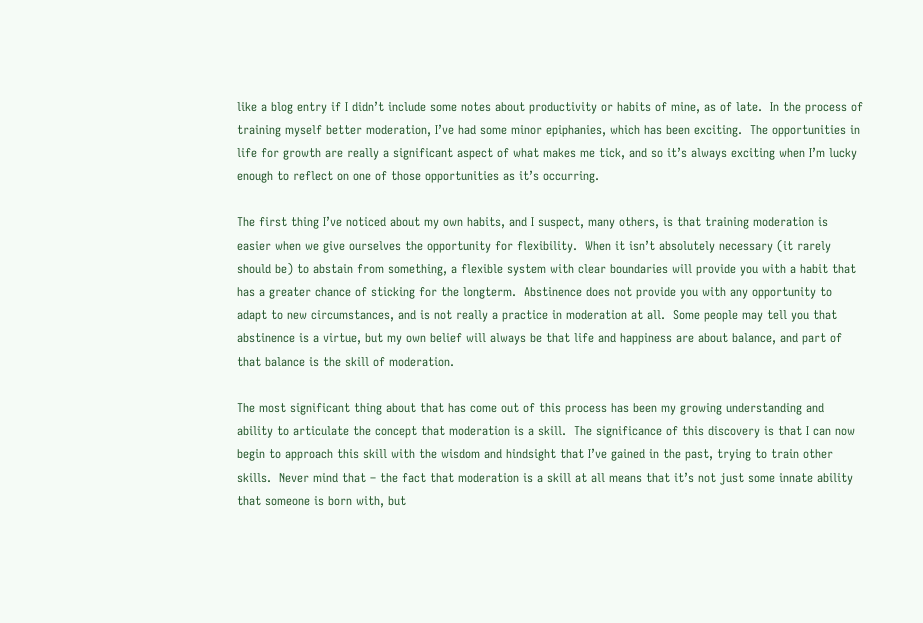like a blog entry if I didn’t include some notes about productivity or habits of mine, as of late.  In the process of training myself better moderation, I’ve had some minor epiphanies, which has been exciting.  The opportunities in life for growth are really a significant aspect of what makes me tick, and so it’s always exciting when I’m lucky enough to reflect on one of those opportunities as it’s occurring.

The first thing I’ve noticed about my own habits, and I suspect, many others, is that training moderation is easier when we give ourselves the opportunity for flexibility.  When it isn’t absolutely necessary (it rarely should be) to abstain from something, a flexible system with clear boundaries will provide you with a habit that has a greater chance of sticking for the longterm.  Abstinence does not provide you with any opportunity to adapt to new circumstances, and is not really a practice in moderation at all.  Some people may tell you that abstinence is a virtue, but my own belief will always be that life and happiness are about balance, and part of that balance is the skill of moderation.

The most significant thing about that has come out of this process has been my growing understanding and ability to articulate the concept that moderation is a skill.  The significance of this discovery is that I can now begin to approach this skill with the wisdom and hindsight that I’ve gained in the past, trying to train other skills.  Never mind that – the fact that moderation is a skill at all means that it’s not just some innate ability that someone is born with, but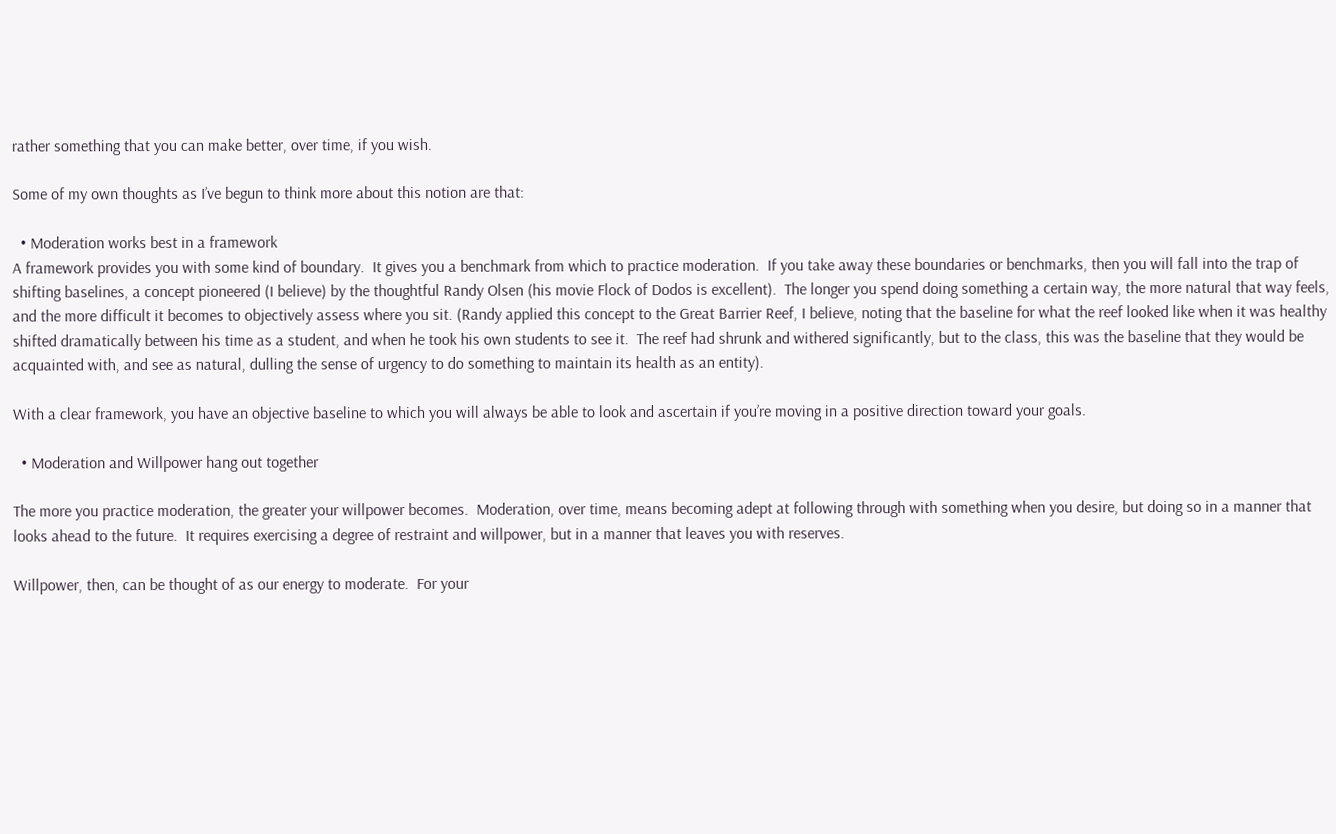rather something that you can make better, over time, if you wish.

Some of my own thoughts as I’ve begun to think more about this notion are that:

  • Moderation works best in a framework
A framework provides you with some kind of boundary.  It gives you a benchmark from which to practice moderation.  If you take away these boundaries or benchmarks, then you will fall into the trap of shifting baselines, a concept pioneered (I believe) by the thoughtful Randy Olsen (his movie Flock of Dodos is excellent).  The longer you spend doing something a certain way, the more natural that way feels, and the more difficult it becomes to objectively assess where you sit. (Randy applied this concept to the Great Barrier Reef, I believe, noting that the baseline for what the reef looked like when it was healthy shifted dramatically between his time as a student, and when he took his own students to see it.  The reef had shrunk and withered significantly, but to the class, this was the baseline that they would be acquainted with, and see as natural, dulling the sense of urgency to do something to maintain its health as an entity).

With a clear framework, you have an objective baseline to which you will always be able to look and ascertain if you’re moving in a positive direction toward your goals.

  • Moderation and Willpower hang out together

The more you practice moderation, the greater your willpower becomes.  Moderation, over time, means becoming adept at following through with something when you desire, but doing so in a manner that looks ahead to the future.  It requires exercising a degree of restraint and willpower, but in a manner that leaves you with reserves.

Willpower, then, can be thought of as our energy to moderate.  For your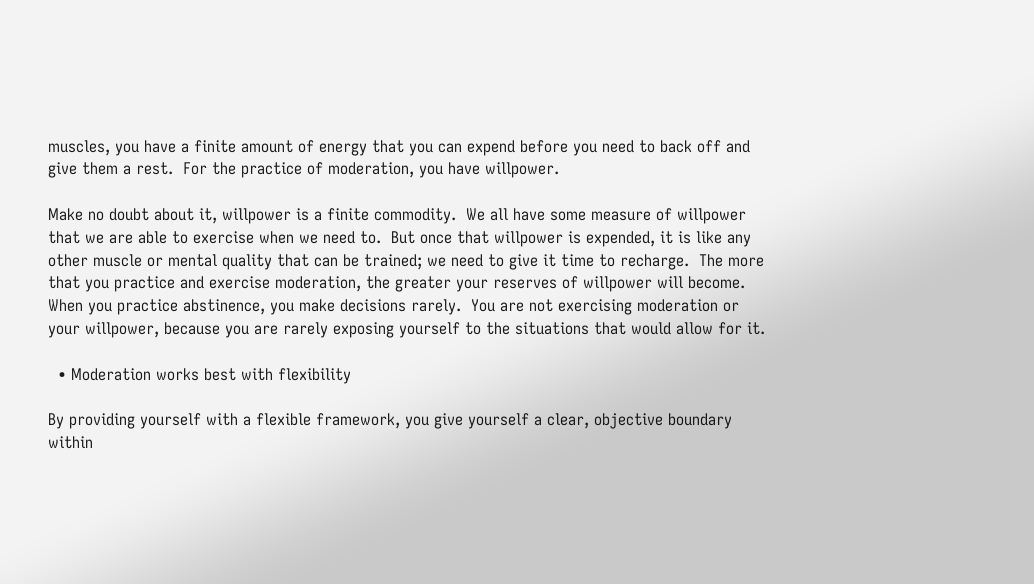muscles, you have a finite amount of energy that you can expend before you need to back off and give them a rest.  For the practice of moderation, you have willpower.

Make no doubt about it, willpower is a finite commodity.  We all have some measure of willpower that we are able to exercise when we need to.  But once that willpower is expended, it is like any other muscle or mental quality that can be trained; we need to give it time to recharge.  The more that you practice and exercise moderation, the greater your reserves of willpower will become.  When you practice abstinence, you make decisions rarely.  You are not exercising moderation or your willpower, because you are rarely exposing yourself to the situations that would allow for it.

  • Moderation works best with flexibility

By providing yourself with a flexible framework, you give yourself a clear, objective boundary within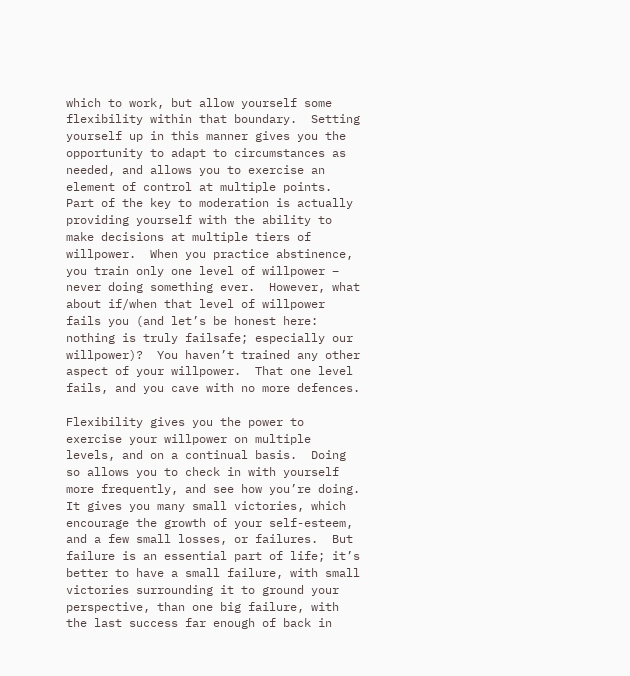which to work, but allow yourself some flexibility within that boundary.  Setting yourself up in this manner gives you the opportunity to adapt to circumstances as needed, and allows you to exercise an element of control at multiple points.  Part of the key to moderation is actually providing yourself with the ability to make decisions at multiple tiers of willpower.  When you practice abstinence, you train only one level of willpower – never doing something ever.  However, what about if/when that level of willpower fails you (and let’s be honest here: nothing is truly failsafe; especially our willpower)?  You haven’t trained any other aspect of your willpower.  That one level fails, and you cave with no more defences.

Flexibility gives you the power to exercise your willpower on multiple levels, and on a continual basis.  Doing so allows you to check in with yourself more frequently, and see how you’re doing.  It gives you many small victories, which encourage the growth of your self-esteem, and a few small losses, or failures.  But failure is an essential part of life; it’s better to have a small failure, with small victories surrounding it to ground your perspective, than one big failure, with the last success far enough of back in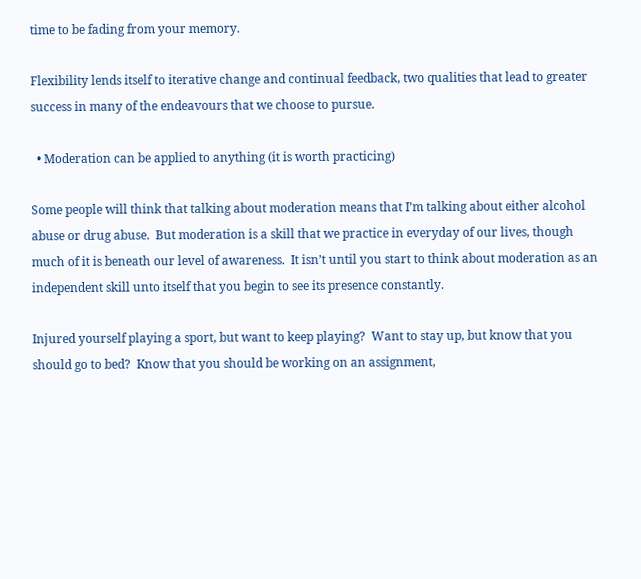time to be fading from your memory.

Flexibility lends itself to iterative change and continual feedback, two qualities that lead to greater success in many of the endeavours that we choose to pursue.

  • Moderation can be applied to anything (it is worth practicing)

Some people will think that talking about moderation means that I’m talking about either alcohol abuse or drug abuse.  But moderation is a skill that we practice in everyday of our lives, though much of it is beneath our level of awareness.  It isn’t until you start to think about moderation as an independent skill unto itself that you begin to see its presence constantly.

Injured yourself playing a sport, but want to keep playing?  Want to stay up, but know that you should go to bed?  Know that you should be working on an assignment,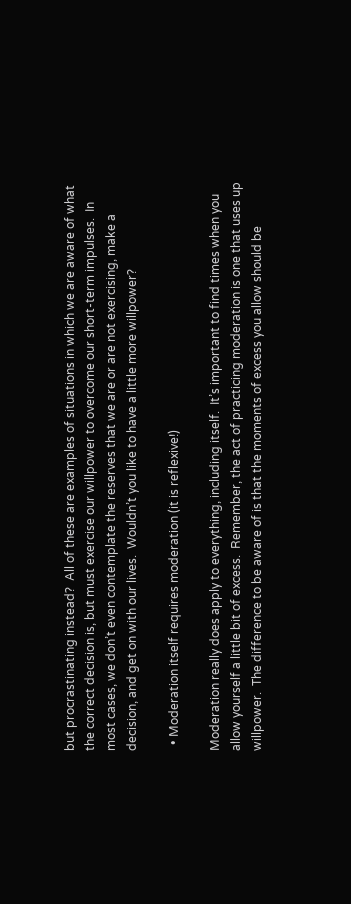but procrastinating instead?  All of these are examples of situations in which we are aware of what the correct decision is, but must exercise our willpower to overcome our short-term impulses.  In most cases, we don’t even contemplate the reserves that we are or are not exercising, make a decision, and get on with our lives.  Wouldn’t you like to have a little more willpower?

  • Moderation itself requires moderation (it is reflexive!)

Moderation really does apply to everything, including itself.  It’s important to find times when you allow yourself a little bit of excess.  Remember, the act of practicing moderation is one that uses up willpower.  The difference to be aware of is that the moments of excess you allow should be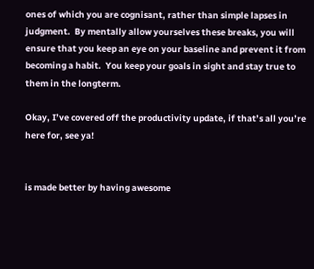ones of which you are cognisant, rather than simple lapses in judgment.  By mentally allow yourselves these breaks, you will ensure that you keep an eye on your baseline and prevent it from becoming a habit.  You keep your goals in sight and stay true to them in the longterm.

Okay, I’ve covered off the productivity update, if that’s all you’re here for, see ya!


is made better by having awesome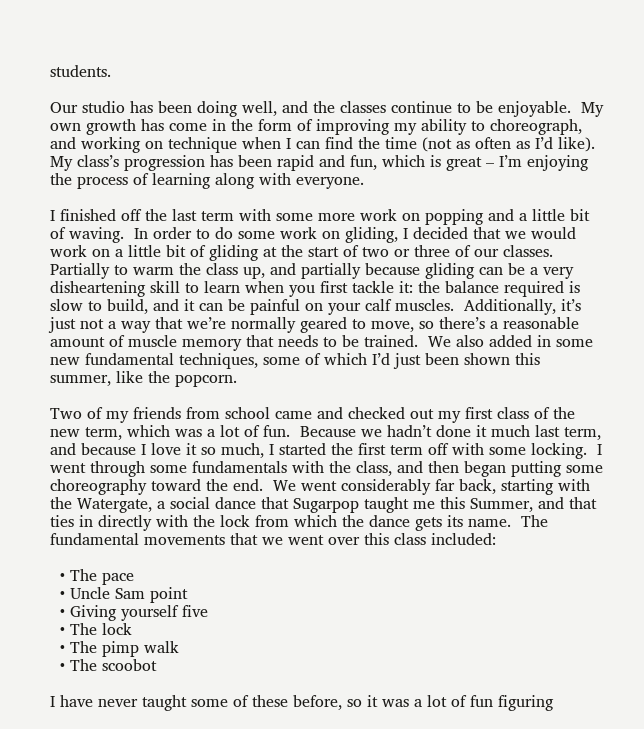students.

Our studio has been doing well, and the classes continue to be enjoyable.  My own growth has come in the form of improving my ability to choreograph, and working on technique when I can find the time (not as often as I’d like).  My class’s progression has been rapid and fun, which is great – I’m enjoying the process of learning along with everyone.

I finished off the last term with some more work on popping and a little bit of waving.  In order to do some work on gliding, I decided that we would work on a little bit of gliding at the start of two or three of our classes.  Partially to warm the class up, and partially because gliding can be a very disheartening skill to learn when you first tackle it: the balance required is slow to build, and it can be painful on your calf muscles.  Additionally, it’s just not a way that we’re normally geared to move, so there’s a reasonable amount of muscle memory that needs to be trained.  We also added in some new fundamental techniques, some of which I’d just been shown this summer, like the popcorn.

Two of my friends from school came and checked out my first class of the new term, which was a lot of fun.  Because we hadn’t done it much last term, and because I love it so much, I started the first term off with some locking.  I went through some fundamentals with the class, and then began putting some choreography toward the end.  We went considerably far back, starting with the Watergate, a social dance that Sugarpop taught me this Summer, and that ties in directly with the lock from which the dance gets its name.  The fundamental movements that we went over this class included:

  • The pace
  • Uncle Sam point
  • Giving yourself five
  • The lock
  • The pimp walk
  • The scoobot

I have never taught some of these before, so it was a lot of fun figuring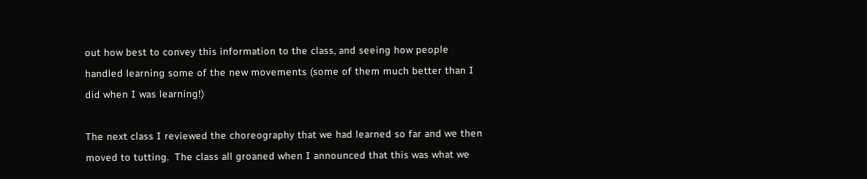out how best to convey this information to the class, and seeing how people handled learning some of the new movements (some of them much better than I did when I was learning!)

The next class I reviewed the choreography that we had learned so far and we then moved to tutting.  The class all groaned when I announced that this was what we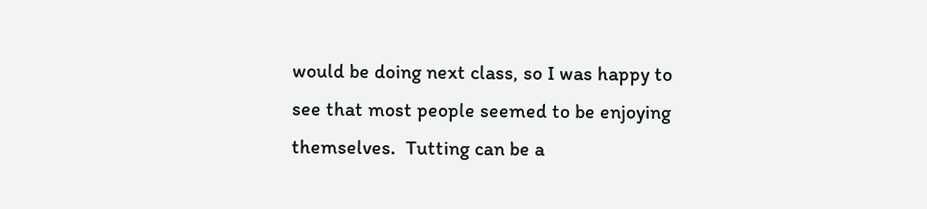would be doing next class, so I was happy to see that most people seemed to be enjoying themselves.  Tutting can be a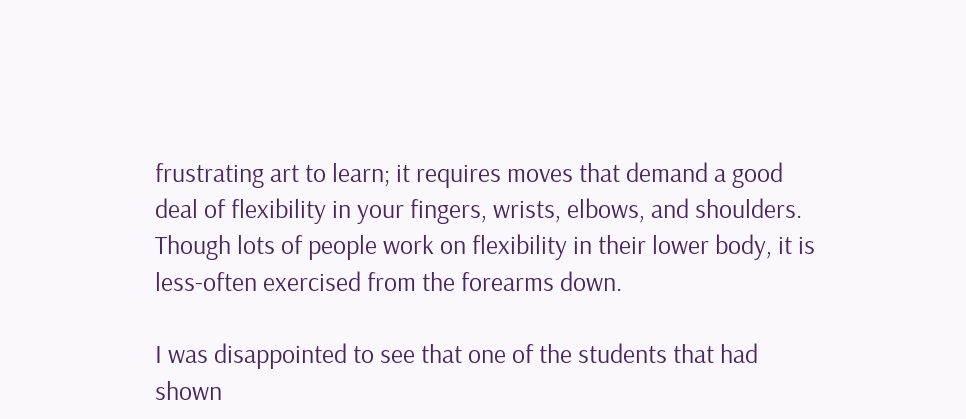frustrating art to learn; it requires moves that demand a good deal of flexibility in your fingers, wrists, elbows, and shoulders.  Though lots of people work on flexibility in their lower body, it is less-often exercised from the forearms down.

I was disappointed to see that one of the students that had shown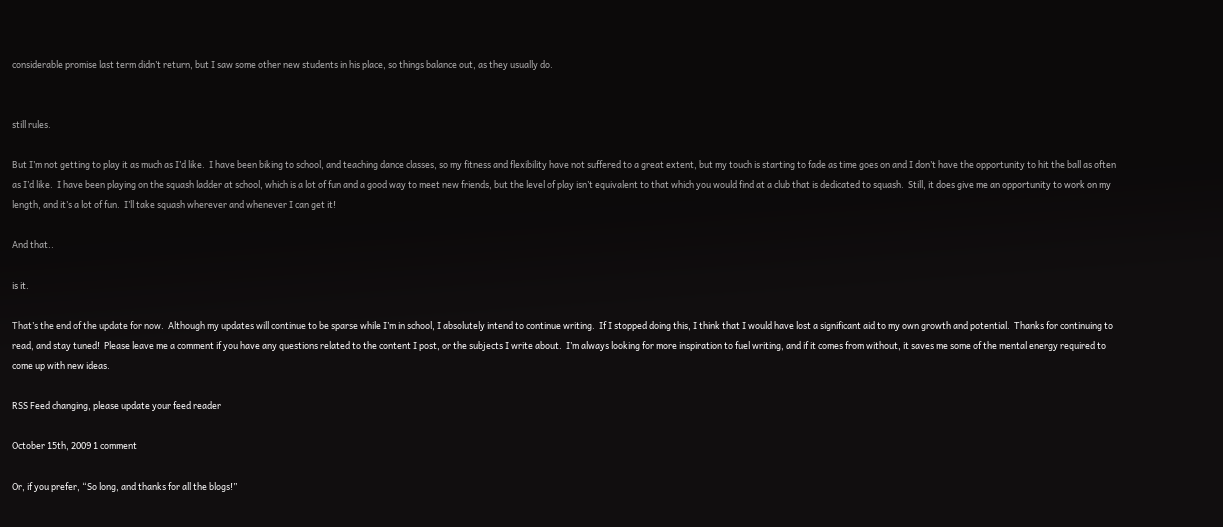considerable promise last term didn’t return, but I saw some other new students in his place, so things balance out, as they usually do.


still rules.

But I’m not getting to play it as much as I’d like.  I have been biking to school, and teaching dance classes, so my fitness and flexibility have not suffered to a great extent, but my touch is starting to fade as time goes on and I don’t have the opportunity to hit the ball as often as I’d like.  I have been playing on the squash ladder at school, which is a lot of fun and a good way to meet new friends, but the level of play isn’t equivalent to that which you would find at a club that is dedicated to squash.  Still, it does give me an opportunity to work on my length, and it’s a lot of fun.  I’ll take squash wherever and whenever I can get it!

And that..

is it.

That’s the end of the update for now.  Although my updates will continue to be sparse while I’m in school, I absolutely intend to continue writing.  If I stopped doing this, I think that I would have lost a significant aid to my own growth and potential.  Thanks for continuing to read, and stay tuned!  Please leave me a comment if you have any questions related to the content I post, or the subjects I write about.  I’m always looking for more inspiration to fuel writing, and if it comes from without, it saves me some of the mental energy required to come up with new ideas.

RSS Feed changing, please update your feed reader

October 15th, 2009 1 comment

Or, if you prefer, “So long, and thanks for all the blogs!”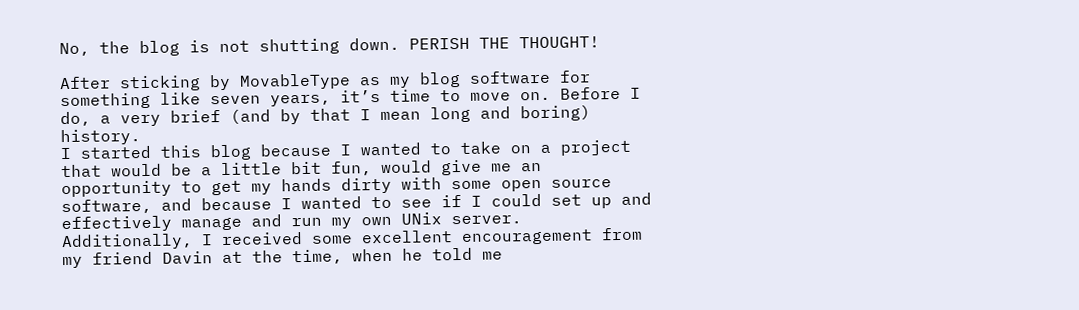No, the blog is not shutting down. PERISH THE THOUGHT!

After sticking by MovableType as my blog software for something like seven years, it’s time to move on. Before I do, a very brief (and by that I mean long and boring) history.
I started this blog because I wanted to take on a project that would be a little bit fun, would give me an opportunity to get my hands dirty with some open source software, and because I wanted to see if I could set up and effectively manage and run my own UNix server. Additionally, I received some excellent encouragement from my friend Davin at the time, when he told me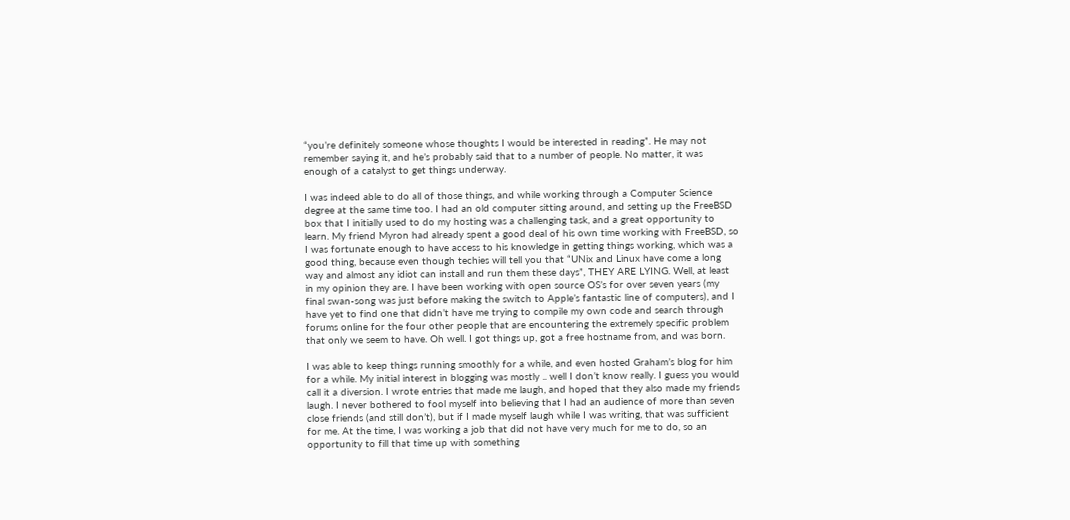“you’re definitely someone whose thoughts I would be interested in reading”. He may not remember saying it, and he’s probably said that to a number of people. No matter, it was enough of a catalyst to get things underway.

I was indeed able to do all of those things, and while working through a Computer Science degree at the same time too. I had an old computer sitting around, and setting up the FreeBSD box that I initially used to do my hosting was a challenging task, and a great opportunity to learn. My friend Myron had already spent a good deal of his own time working with FreeBSD, so I was fortunate enough to have access to his knowledge in getting things working, which was a good thing, because even though techies will tell you that “UNix and Linux have come a long way and almost any idiot can install and run them these days”, THEY ARE LYING. Well, at least in my opinion they are. I have been working with open source OS’s for over seven years (my final swan-song was just before making the switch to Apple’s fantastic line of computers), and I have yet to find one that didn’t have me trying to compile my own code and search through forums online for the four other people that are encountering the extremely specific problem that only we seem to have. Oh well. I got things up, got a free hostname from, and was born.

I was able to keep things running smoothly for a while, and even hosted Graham’s blog for him for a while. My initial interest in blogging was mostly .. well I don’t know really. I guess you would call it a diversion. I wrote entries that made me laugh, and hoped that they also made my friends laugh. I never bothered to fool myself into believing that I had an audience of more than seven close friends (and still don’t), but if I made myself laugh while I was writing, that was sufficient for me. At the time, I was working a job that did not have very much for me to do, so an opportunity to fill that time up with something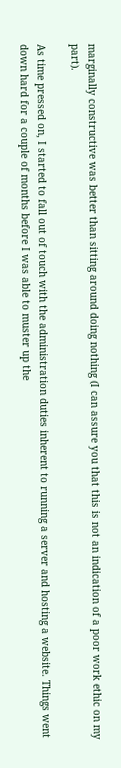marginally constructive was better than sitting around doing nothing (I can assure you that this is not an indication of a poor work ethic on my part).

As time pressed on, I started to fall out of touch with the administration duties inherent to running a server and hosting a website. Things went down hard for a couple of months before I was able to muster up the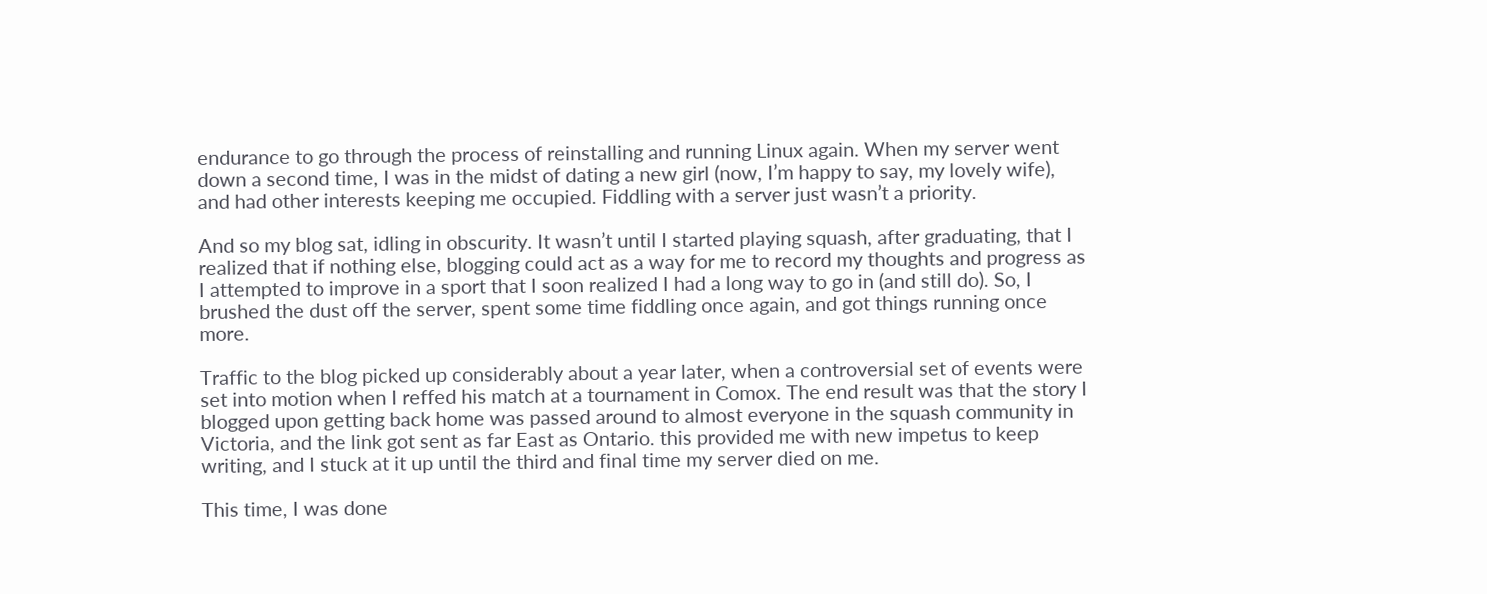endurance to go through the process of reinstalling and running Linux again. When my server went down a second time, I was in the midst of dating a new girl (now, I’m happy to say, my lovely wife), and had other interests keeping me occupied. Fiddling with a server just wasn’t a priority.

And so my blog sat, idling in obscurity. It wasn’t until I started playing squash, after graduating, that I realized that if nothing else, blogging could act as a way for me to record my thoughts and progress as I attempted to improve in a sport that I soon realized I had a long way to go in (and still do). So, I brushed the dust off the server, spent some time fiddling once again, and got things running once more.

Traffic to the blog picked up considerably about a year later, when a controversial set of events were set into motion when I reffed his match at a tournament in Comox. The end result was that the story I blogged upon getting back home was passed around to almost everyone in the squash community in Victoria, and the link got sent as far East as Ontario. this provided me with new impetus to keep writing, and I stuck at it up until the third and final time my server died on me.

This time, I was done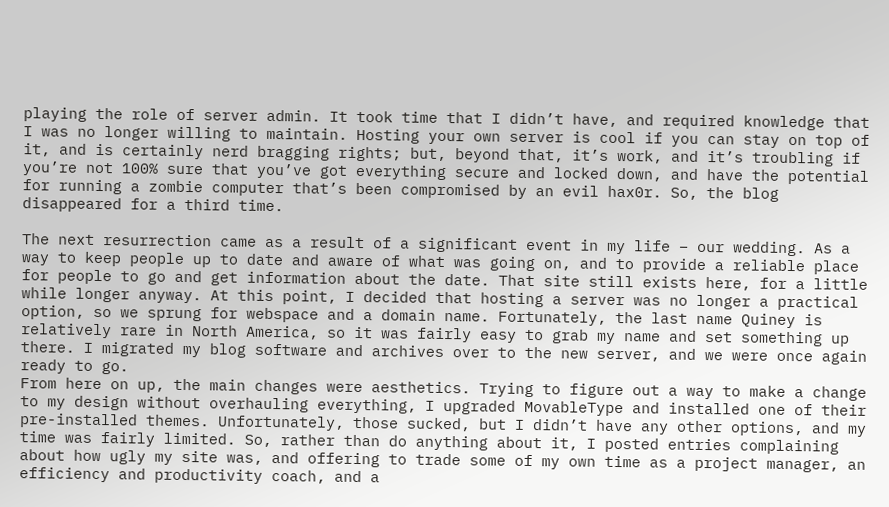playing the role of server admin. It took time that I didn’t have, and required knowledge that I was no longer willing to maintain. Hosting your own server is cool if you can stay on top of it, and is certainly nerd bragging rights; but, beyond that, it’s work, and it’s troubling if you’re not 100% sure that you’ve got everything secure and locked down, and have the potential for running a zombie computer that’s been compromised by an evil hax0r. So, the blog disappeared for a third time.

The next resurrection came as a result of a significant event in my life – our wedding. As a way to keep people up to date and aware of what was going on, and to provide a reliable place for people to go and get information about the date. That site still exists here, for a little while longer anyway. At this point, I decided that hosting a server was no longer a practical option, so we sprung for webspace and a domain name. Fortunately, the last name Quiney is relatively rare in North America, so it was fairly easy to grab my name and set something up there. I migrated my blog software and archives over to the new server, and we were once again ready to go.
From here on up, the main changes were aesthetics. Trying to figure out a way to make a change to my design without overhauling everything, I upgraded MovableType and installed one of their pre-installed themes. Unfortunately, those sucked, but I didn’t have any other options, and my time was fairly limited. So, rather than do anything about it, I posted entries complaining about how ugly my site was, and offering to trade some of my own time as a project manager, an efficiency and productivity coach, and a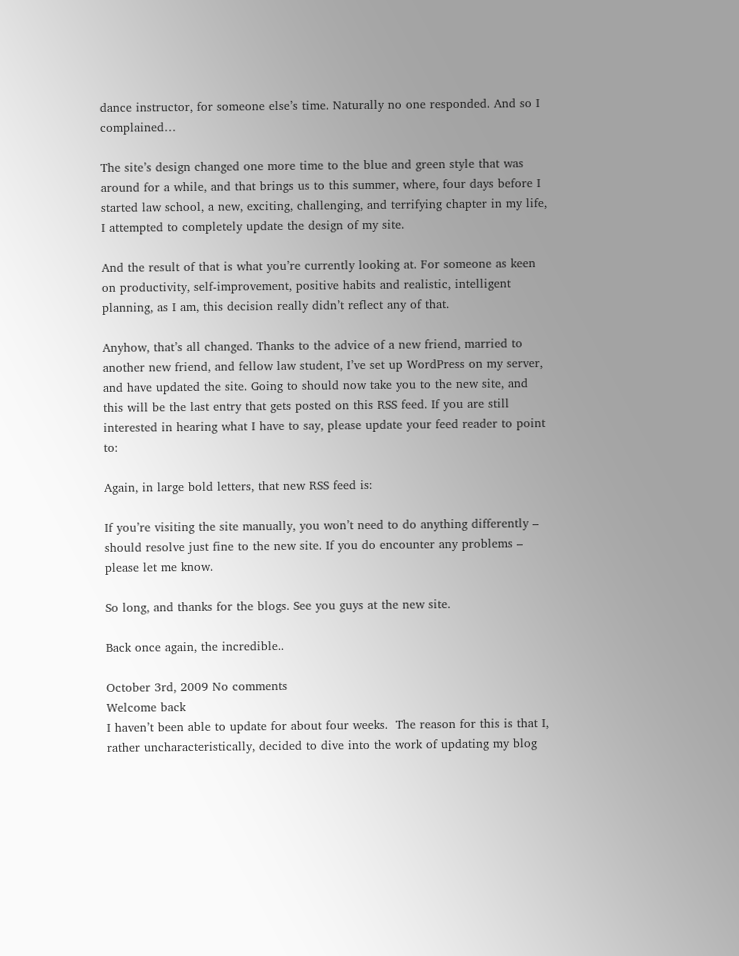dance instructor, for someone else’s time. Naturally no one responded. And so I complained…

The site’s design changed one more time to the blue and green style that was around for a while, and that brings us to this summer, where, four days before I started law school, a new, exciting, challenging, and terrifying chapter in my life, I attempted to completely update the design of my site.

And the result of that is what you’re currently looking at. For someone as keen on productivity, self-improvement, positive habits and realistic, intelligent planning, as I am, this decision really didn’t reflect any of that.

Anyhow, that’s all changed. Thanks to the advice of a new friend, married to another new friend, and fellow law student, I’ve set up WordPress on my server, and have updated the site. Going to should now take you to the new site, and this will be the last entry that gets posted on this RSS feed. If you are still interested in hearing what I have to say, please update your feed reader to point to:

Again, in large bold letters, that new RSS feed is:

If you’re visiting the site manually, you won’t need to do anything differently – should resolve just fine to the new site. If you do encounter any problems – please let me know.

So long, and thanks for the blogs. See you guys at the new site.

Back once again, the incredible..

October 3rd, 2009 No comments
Welcome back
I haven’t been able to update for about four weeks.  The reason for this is that I, rather uncharacteristically, decided to dive into the work of updating my blog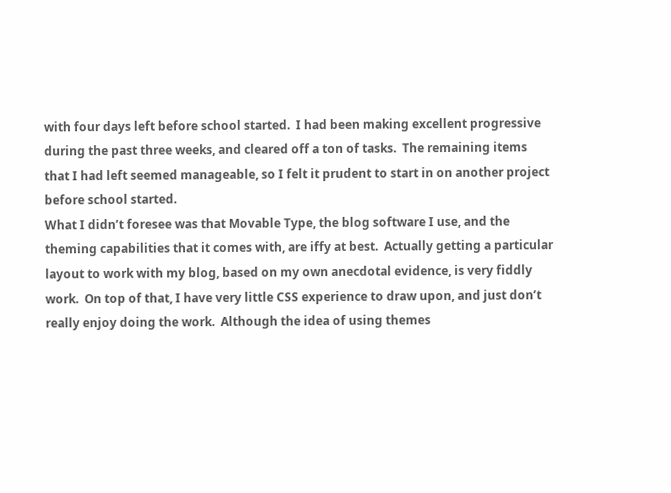with four days left before school started.  I had been making excellent progressive during the past three weeks, and cleared off a ton of tasks.  The remaining items that I had left seemed manageable, so I felt it prudent to start in on another project before school started.
What I didn’t foresee was that Movable Type, the blog software I use, and the theming capabilities that it comes with, are iffy at best.  Actually getting a particular layout to work with my blog, based on my own anecdotal evidence, is very fiddly work.  On top of that, I have very little CSS experience to draw upon, and just don’t really enjoy doing the work.  Although the idea of using themes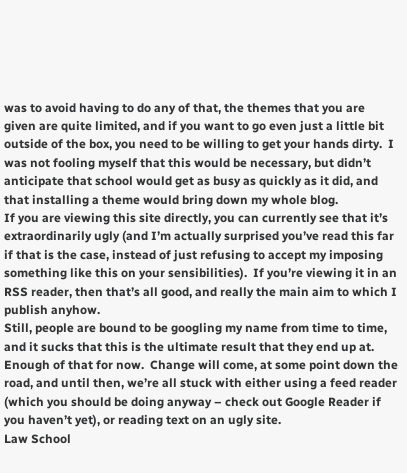was to avoid having to do any of that, the themes that you are given are quite limited, and if you want to go even just a little bit outside of the box, you need to be willing to get your hands dirty.  I was not fooling myself that this would be necessary, but didn’t anticipate that school would get as busy as quickly as it did, and that installing a theme would bring down my whole blog.
If you are viewing this site directly, you can currently see that it’s extraordinarily ugly (and I’m actually surprised you’ve read this far if that is the case, instead of just refusing to accept my imposing something like this on your sensibilities).  If you’re viewing it in an RSS reader, then that’s all good, and really the main aim to which I publish anyhow.
Still, people are bound to be googling my name from time to time, and it sucks that this is the ultimate result that they end up at.  Enough of that for now.  Change will come, at some point down the road, and until then, we’re all stuck with either using a feed reader (which you should be doing anyway – check out Google Reader if you haven’t yet), or reading text on an ugly site.
Law School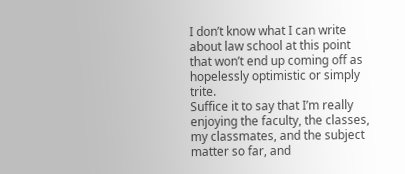I don’t know what I can write about law school at this point that won’t end up coming off as hopelessly optimistic or simply trite.
Suffice it to say that I’m really enjoying the faculty, the classes, my classmates, and the subject matter so far, and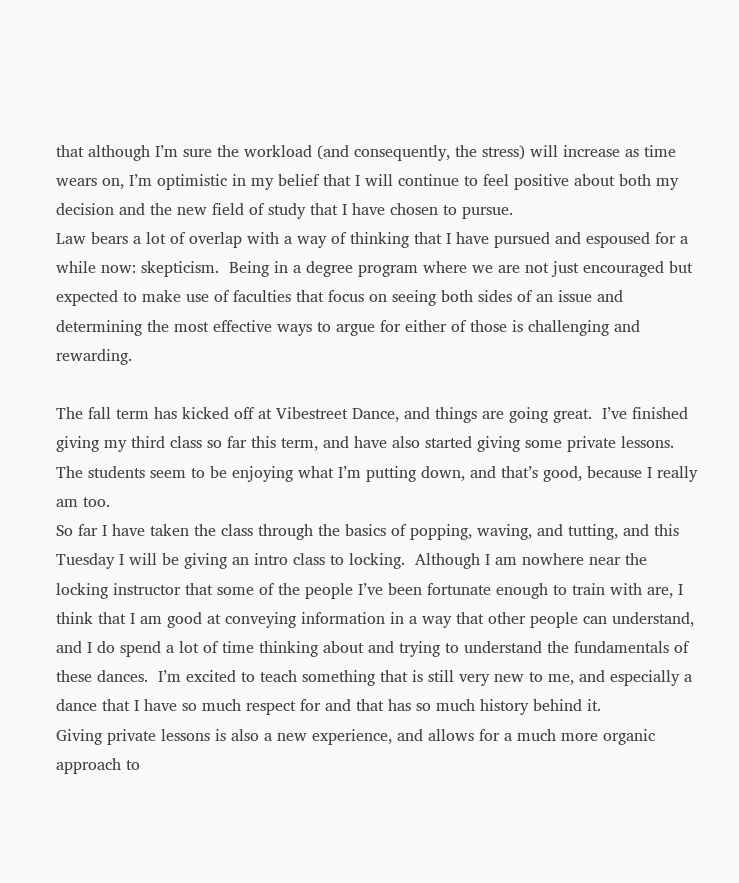that although I’m sure the workload (and consequently, the stress) will increase as time wears on, I’m optimistic in my belief that I will continue to feel positive about both my decision and the new field of study that I have chosen to pursue.
Law bears a lot of overlap with a way of thinking that I have pursued and espoused for a while now: skepticism.  Being in a degree program where we are not just encouraged but expected to make use of faculties that focus on seeing both sides of an issue and determining the most effective ways to argue for either of those is challenging and rewarding.

The fall term has kicked off at Vibestreet Dance, and things are going great.  I’ve finished giving my third class so far this term, and have also started giving some private lessons.  The students seem to be enjoying what I’m putting down, and that’s good, because I really am too.
So far I have taken the class through the basics of popping, waving, and tutting, and this Tuesday I will be giving an intro class to locking.  Although I am nowhere near the locking instructor that some of the people I’ve been fortunate enough to train with are, I think that I am good at conveying information in a way that other people can understand, and I do spend a lot of time thinking about and trying to understand the fundamentals of these dances.  I’m excited to teach something that is still very new to me, and especially a dance that I have so much respect for and that has so much history behind it.
Giving private lessons is also a new experience, and allows for a much more organic approach to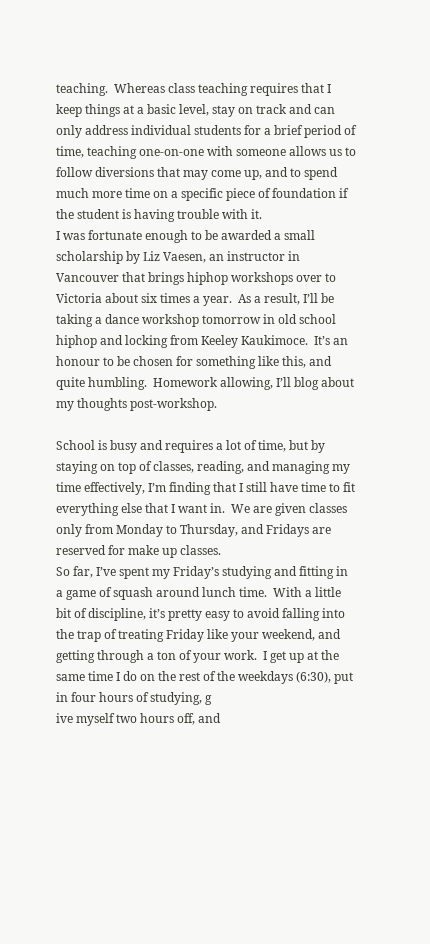teaching.  Whereas class teaching requires that I keep things at a basic level, stay on track and can only address individual students for a brief period of time, teaching one-on-one with someone allows us to follow diversions that may come up, and to spend much more time on a specific piece of foundation if the student is having trouble with it.
I was fortunate enough to be awarded a small scholarship by Liz Vaesen, an instructor in Vancouver that brings hiphop workshops over to Victoria about six times a year.  As a result, I’ll be taking a dance workshop tomorrow in old school hiphop and locking from Keeley Kaukimoce.  It’s an honour to be chosen for something like this, and quite humbling.  Homework allowing, I’ll blog about my thoughts post-workshop.

School is busy and requires a lot of time, but by staying on top of classes, reading, and managing my time effectively, I’m finding that I still have time to fit everything else that I want in.  We are given classes only from Monday to Thursday, and Fridays are reserved for make up classes.
So far, I’ve spent my Friday’s studying and fitting in a game of squash around lunch time.  With a little bit of discipline, it’s pretty easy to avoid falling into the trap of treating Friday like your weekend, and getting through a ton of your work.  I get up at the same time I do on the rest of the weekdays (6:30), put in four hours of studying, g
ive myself two hours off, and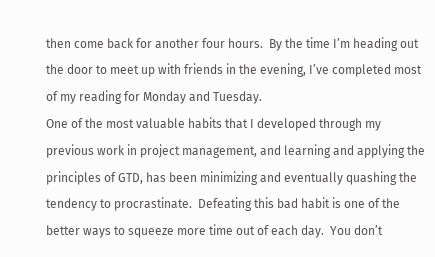then come back for another four hours.  By the time I’m heading out the door to meet up with friends in the evening, I’ve completed most of my reading for Monday and Tuesday.
One of the most valuable habits that I developed through my previous work in project management, and learning and applying the principles of GTD, has been minimizing and eventually quashing the tendency to procrastinate.  Defeating this bad habit is one of the better ways to squeeze more time out of each day.  You don’t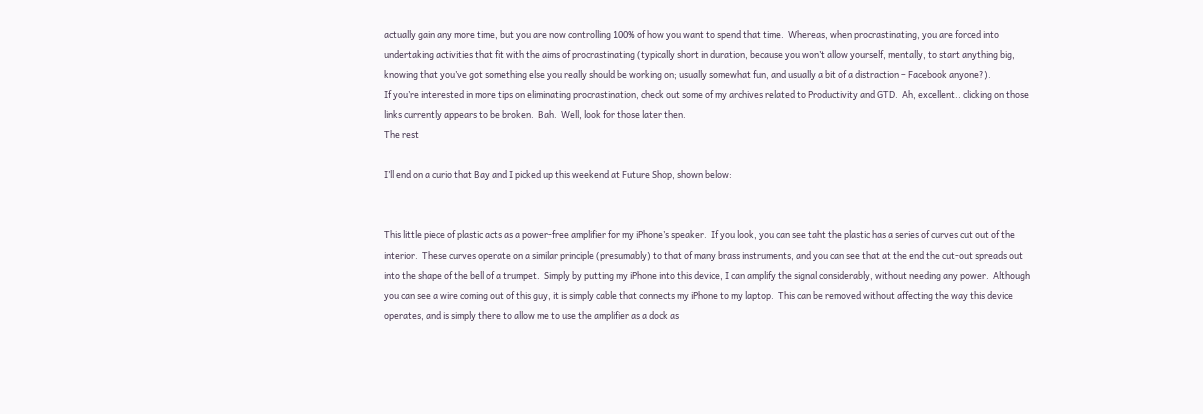actually gain any more time, but you are now controlling 100% of how you want to spend that time.  Whereas, when procrastinating, you are forced into undertaking activities that fit with the aims of procrastinating (typically short in duration, because you won’t allow yourself, mentally, to start anything big, knowing that you’ve got something else you really should be working on; usually somewhat fun, and usually a bit of a distraction – Facebook anyone?).
If you’re interested in more tips on eliminating procrastination, check out some of my archives related to Productivity and GTD.  Ah, excellent.. clicking on those links currently appears to be broken.  Bah.  Well, look for those later then.
The rest

I’ll end on a curio that Bay and I picked up this weekend at Future Shop, shown below:


This little piece of plastic acts as a power-free amplifier for my iPhone’s speaker.  If you look, you can see taht the plastic has a series of curves cut out of the interior.  These curves operate on a similar principle (presumably) to that of many brass instruments, and you can see that at the end the cut-out spreads out into the shape of the bell of a trumpet.  Simply by putting my iPhone into this device, I can amplify the signal considerably, without needing any power.  Although you can see a wire coming out of this guy, it is simply cable that connects my iPhone to my laptop.  This can be removed without affecting the way this device operates, and is simply there to allow me to use the amplifier as a dock as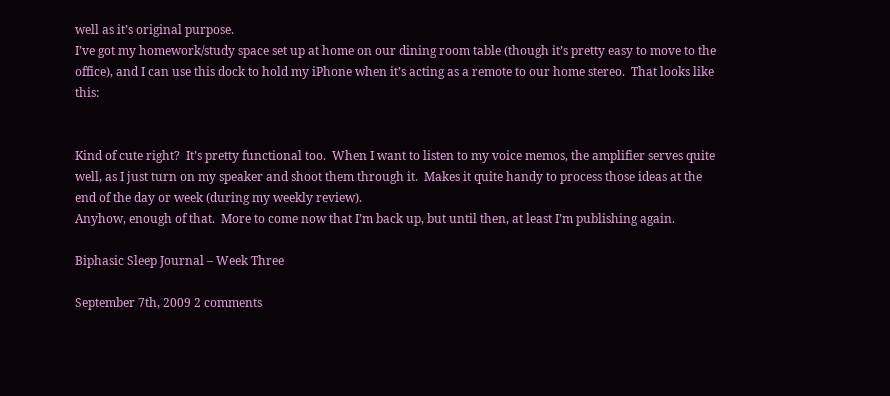well as it’s original purpose.
I’ve got my homework/study space set up at home on our dining room table (though it’s pretty easy to move to the office), and I can use this dock to hold my iPhone when it’s acting as a remote to our home stereo.  That looks like this:


Kind of cute right?  It’s pretty functional too.  When I want to listen to my voice memos, the amplifier serves quite well, as I just turn on my speaker and shoot them through it.  Makes it quite handy to process those ideas at the end of the day or week (during my weekly review).
Anyhow, enough of that.  More to come now that I’m back up, but until then, at least I’m publishing again.

Biphasic Sleep Journal – Week Three

September 7th, 2009 2 comments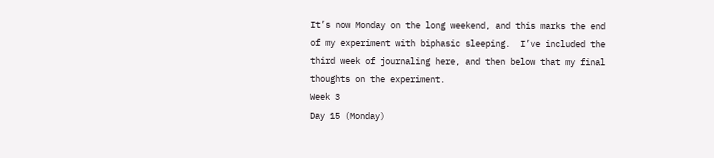It’s now Monday on the long weekend, and this marks the end of my experiment with biphasic sleeping.  I’ve included the third week of journaling here, and then below that my final thoughts on the experiment.
Week 3
Day 15 (Monday)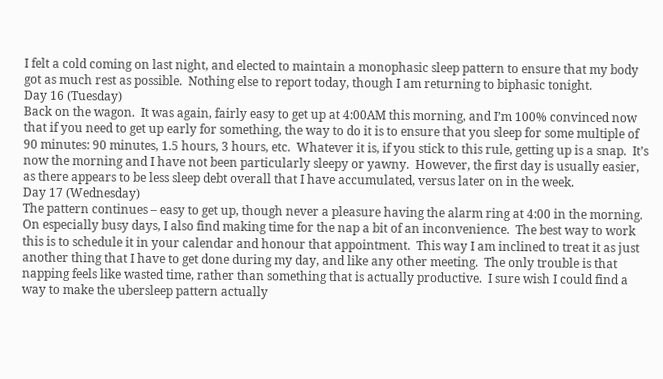I felt a cold coming on last night, and elected to maintain a monophasic sleep pattern to ensure that my body got as much rest as possible.  Nothing else to report today, though I am returning to biphasic tonight.
Day 16 (Tuesday)
Back on the wagon.  It was again, fairly easy to get up at 4:00AM this morning, and I’m 100% convinced now that if you need to get up early for something, the way to do it is to ensure that you sleep for some multiple of 90 minutes: 90 minutes, 1.5 hours, 3 hours, etc.  Whatever it is, if you stick to this rule, getting up is a snap.  It’s now the morning and I have not been particularly sleepy or yawny.  However, the first day is usually easier, as there appears to be less sleep debt overall that I have accumulated, versus later on in the week.
Day 17 (Wednesday)
The pattern continues – easy to get up, though never a pleasure having the alarm ring at 4:00 in the morning.  On especially busy days, I also find making time for the nap a bit of an inconvenience.  The best way to work this is to schedule it in your calendar and honour that appointment.  This way I am inclined to treat it as just another thing that I have to get done during my day, and like any other meeting.  The only trouble is that napping feels like wasted time, rather than something that is actually productive.  I sure wish I could find a way to make the ubersleep pattern actually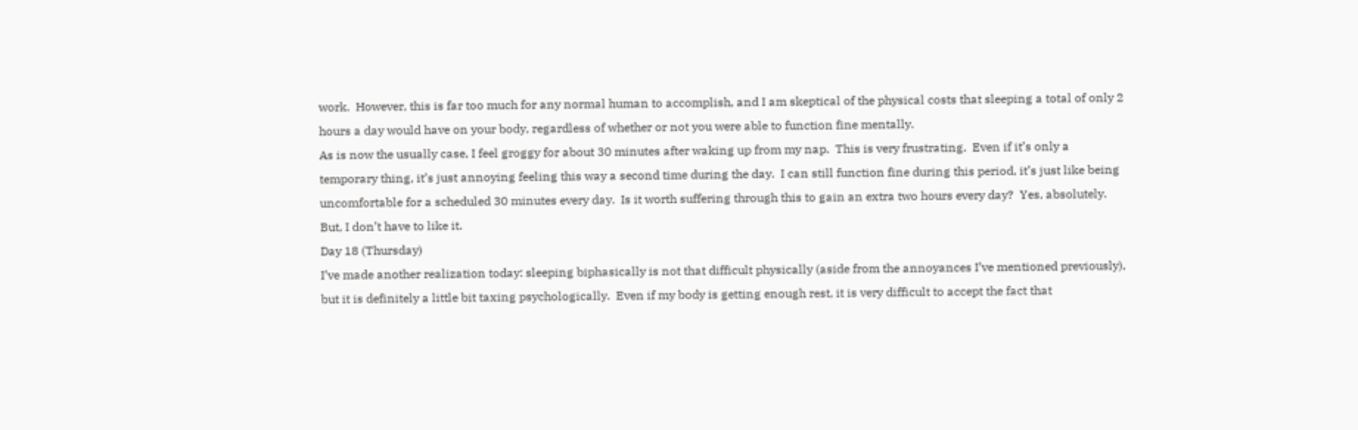work.  However, this is far too much for any normal human to accomplish, and I am skeptical of the physical costs that sleeping a total of only 2 hours a day would have on your body, regardless of whether or not you were able to function fine mentally.
As is now the usually case, I feel groggy for about 30 minutes after waking up from my nap.  This is very frustrating.  Even if it’s only a temporary thing, it’s just annoying feeling this way a second time during the day.  I can still function fine during this period, it’s just like being uncomfortable for a scheduled 30 minutes every day.  Is it worth suffering through this to gain an extra two hours every day?  Yes, absolutely.  But, I don’t have to like it.
Day 18 (Thursday)
I’ve made another realization today: sleeping biphasically is not that difficult physically (aside from the annoyances I’ve mentioned previously), but it is definitely a little bit taxing psychologically.  Even if my body is getting enough rest, it is very difficult to accept the fact that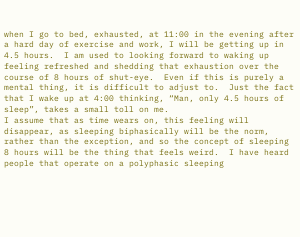when I go to bed, exhausted, at 11:00 in the evening after a hard day of exercise and work, I will be getting up in 4.5 hours.  I am used to looking forward to waking up feeling refreshed and shedding that exhaustion over the course of 8 hours of shut-eye.  Even if this is purely a mental thing, it is difficult to adjust to.  Just the fact that I wake up at 4:00 thinking, “Man, only 4.5 hours of sleep”, takes a small toll on me.
I assume that as time wears on, this feeling will disappear, as sleeping biphasically will be the norm, rather than the exception, and so the concept of sleeping 8 hours will be the thing that feels weird.  I have heard people that operate on a polyphasic sleeping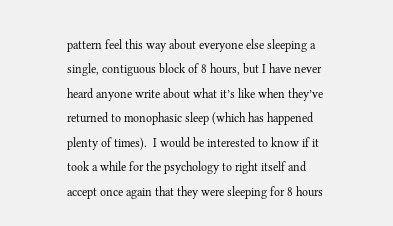pattern feel this way about everyone else sleeping a single, contiguous block of 8 hours, but I have never heard anyone write about what it’s like when they’ve returned to monophasic sleep (which has happened plenty of times).  I would be interested to know if it took a while for the psychology to right itself and accept once again that they were sleeping for 8 hours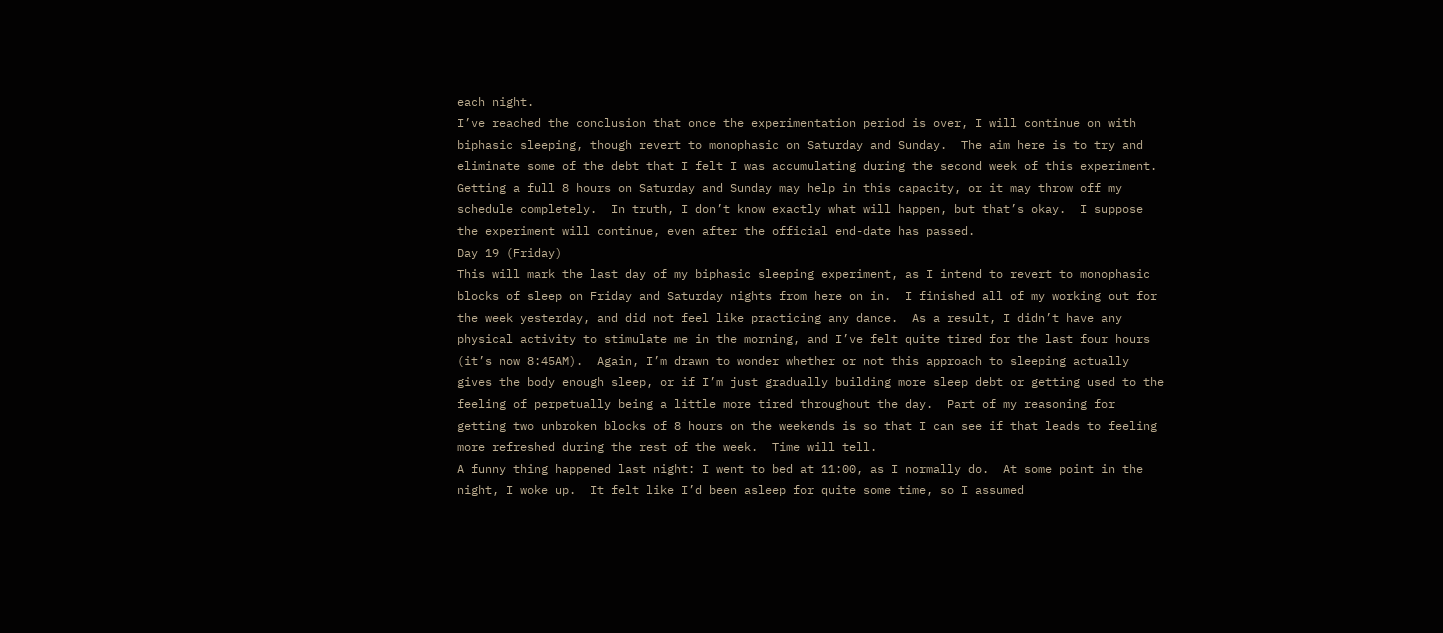each night.
I’ve reached the conclusion that once the experimentation period is over, I will continue on with biphasic sleeping, though revert to monophasic on Saturday and Sunday.  The aim here is to try and eliminate some of the debt that I felt I was accumulating during the second week of this experiment.  Getting a full 8 hours on Saturday and Sunday may help in this capacity, or it may throw off my schedule completely.  In truth, I don’t know exactly what will happen, but that’s okay.  I suppose the experiment will continue, even after the official end-date has passed.
Day 19 (Friday)
This will mark the last day of my biphasic sleeping experiment, as I intend to revert to monophasic blocks of sleep on Friday and Saturday nights from here on in.  I finished all of my working out for the week yesterday, and did not feel like practicing any dance.  As a result, I didn’t have any physical activity to stimulate me in the morning, and I’ve felt quite tired for the last four hours (it’s now 8:45AM).  Again, I’m drawn to wonder whether or not this approach to sleeping actually gives the body enough sleep, or if I’m just gradually building more sleep debt or getting used to the feeling of perpetually being a little more tired throughout the day.  Part of my reasoning for getting two unbroken blocks of 8 hours on the weekends is so that I can see if that leads to feeling more refreshed during the rest of the week.  Time will tell.
A funny thing happened last night: I went to bed at 11:00, as I normally do.  At some point in the night, I woke up.  It felt like I’d been asleep for quite some time, so I assumed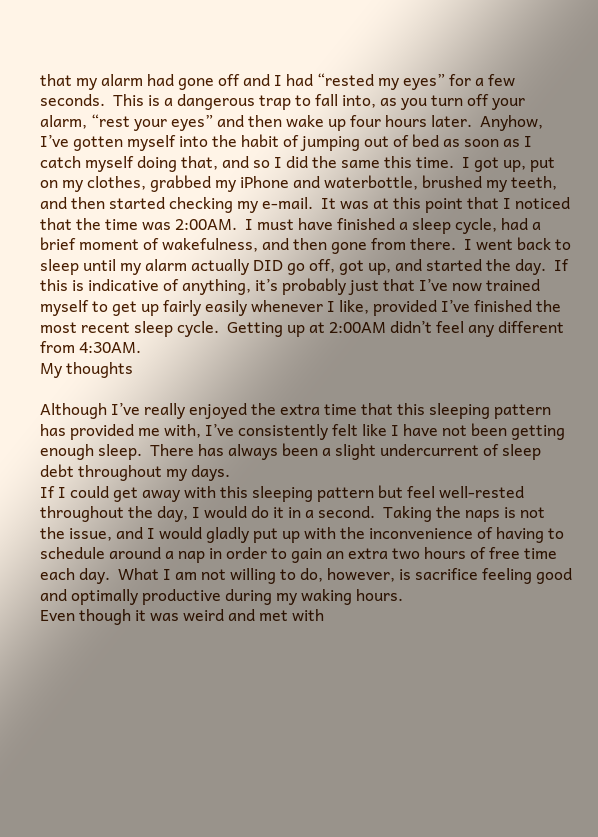that my alarm had gone off and I had “rested my eyes” for a few seconds.  This is a dangerous trap to fall into, as you turn off your alarm, “rest your eyes” and then wake up four hours later.  Anyhow, I’ve gotten myself into the habit of jumping out of bed as soon as I catch myself doing that, and so I did the same this time.  I got up, put on my clothes, grabbed my iPhone and waterbottle, brushed my teeth, and then started checking my e-mail.  It was at this point that I noticed that the time was 2:00AM.  I must have finished a sleep cycle, had a brief moment of wakefulness, and then gone from there.  I went back to sleep until my alarm actually DID go off, got up, and started the day.  If this is indicative of anything, it’s probably just that I’ve now trained myself to get up fairly easily whenever I like, provided I’ve finished the most recent sleep cycle.  Getting up at 2:00AM didn’t feel any different from 4:30AM.
My thoughts

Although I’ve really enjoyed the extra time that this sleeping pattern has provided me with, I’ve consistently felt like I have not been getting enough sleep.  There has always been a slight undercurrent of sleep debt throughout my days.
If I could get away with this sleeping pattern but feel well-rested throughout the day, I would do it in a second.  Taking the naps is not the issue, and I would gladly put up with the inconvenience of having to schedule around a nap in order to gain an extra two hours of free time each day.  What I am not willing to do, however, is sacrifice feeling good and optimally productive during my waking hours.
Even though it was weird and met with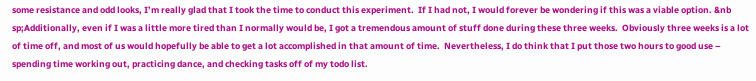some resistance and odd looks, I’m really glad that I took the time to conduct this experiment.  If I had not, I would forever be wondering if this was a viable option. &nb
sp;Additionally, even if I was a little more tired than I normally would be, I got a tremendous amount of stuff done during these three weeks.  Obviously three weeks is a lot of time off, and most of us would hopefully be able to get a lot accomplished in that amount of time.  Nevertheless, I do think that I put those two hours to good use – spending time working out, practicing dance, and checking tasks off of my todo list.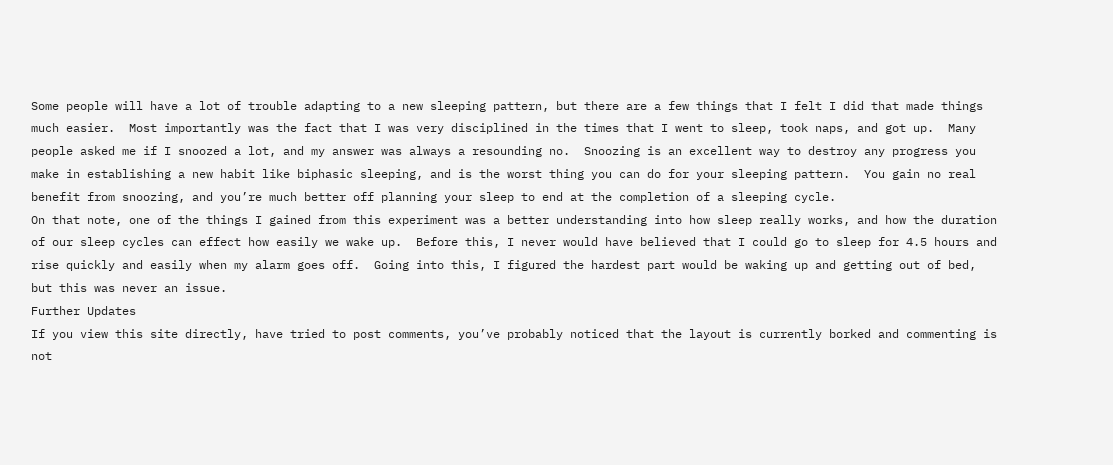Some people will have a lot of trouble adapting to a new sleeping pattern, but there are a few things that I felt I did that made things much easier.  Most importantly was the fact that I was very disciplined in the times that I went to sleep, took naps, and got up.  Many people asked me if I snoozed a lot, and my answer was always a resounding no.  Snoozing is an excellent way to destroy any progress you make in establishing a new habit like biphasic sleeping, and is the worst thing you can do for your sleeping pattern.  You gain no real benefit from snoozing, and you’re much better off planning your sleep to end at the completion of a sleeping cycle.
On that note, one of the things I gained from this experiment was a better understanding into how sleep really works, and how the duration of our sleep cycles can effect how easily we wake up.  Before this, I never would have believed that I could go to sleep for 4.5 hours and rise quickly and easily when my alarm goes off.  Going into this, I figured the hardest part would be waking up and getting out of bed, but this was never an issue.
Further Updates
If you view this site directly, have tried to post comments, you’ve probably noticed that the layout is currently borked and commenting is not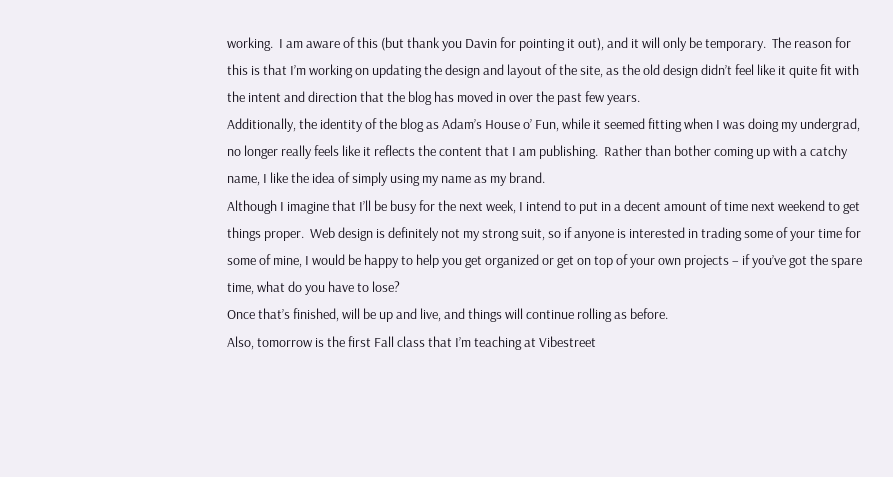working.  I am aware of this (but thank you Davin for pointing it out), and it will only be temporary.  The reason for this is that I’m working on updating the design and layout of the site, as the old design didn’t feel like it quite fit with the intent and direction that the blog has moved in over the past few years.
Additionally, the identity of the blog as Adam’s House o’ Fun, while it seemed fitting when I was doing my undergrad, no longer really feels like it reflects the content that I am publishing.  Rather than bother coming up with a catchy name, I like the idea of simply using my name as my brand.
Although I imagine that I’ll be busy for the next week, I intend to put in a decent amount of time next weekend to get things proper.  Web design is definitely not my strong suit, so if anyone is interested in trading some of your time for some of mine, I would be happy to help you get organized or get on top of your own projects – if you’ve got the spare time, what do you have to lose?
Once that’s finished, will be up and live, and things will continue rolling as before.
Also, tomorrow is the first Fall class that I’m teaching at Vibestreet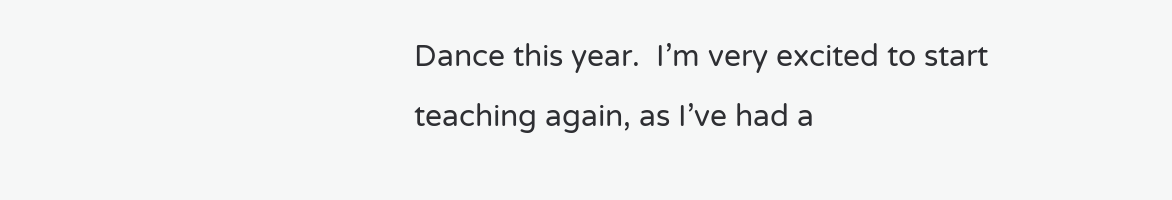Dance this year.  I’m very excited to start teaching again, as I’ve had a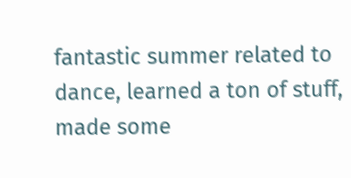fantastic summer related to dance, learned a ton of stuff, made some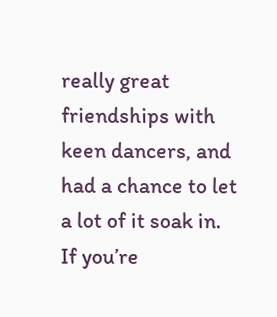really great friendships with keen dancers, and had a chance to let a lot of it soak in.  If you’re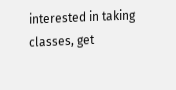interested in taking classes, get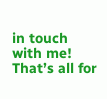in touch with me!
That’s all for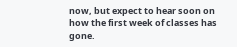now, but expect to hear soon on how the first week of classes has gone.